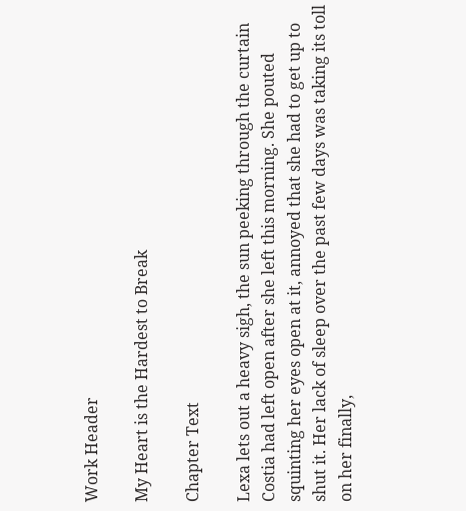Work Header

My Heart is the Hardest to Break

Chapter Text

Lexa lets out a heavy sigh, the sun peeking through the curtain Costia had left open after she left this morning. She pouted squinting her eyes open at it, annoyed that she had to get up to shut it. Her lack of sleep over the past few days was taking its toll on her finally,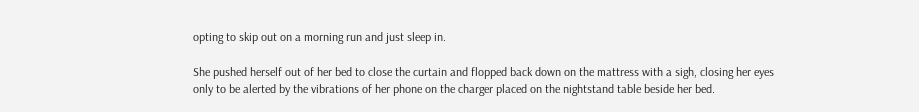opting to skip out on a morning run and just sleep in.

She pushed herself out of her bed to close the curtain and flopped back down on the mattress with a sigh, closing her eyes only to be alerted by the vibrations of her phone on the charger placed on the nightstand table beside her bed.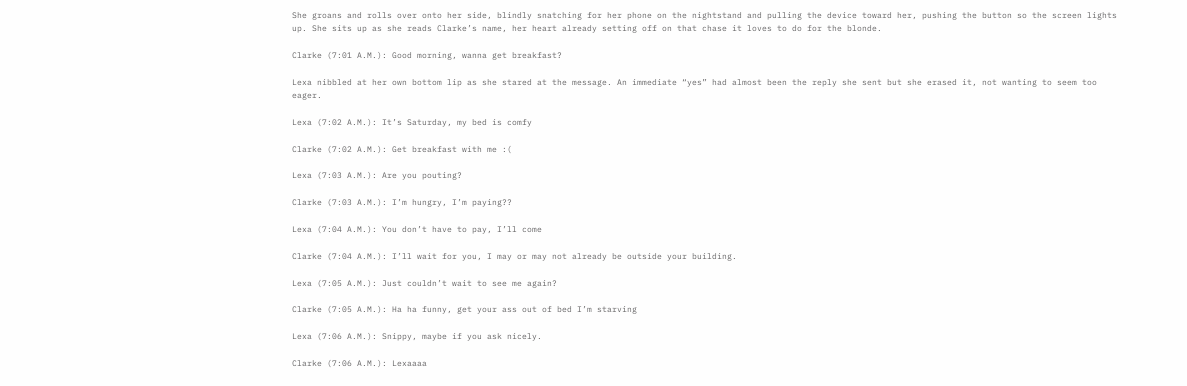She groans and rolls over onto her side, blindly snatching for her phone on the nightstand and pulling the device toward her, pushing the button so the screen lights up. She sits up as she reads Clarke’s name, her heart already setting off on that chase it loves to do for the blonde.

Clarke (7:01 A.M.): Good morning, wanna get breakfast?

Lexa nibbled at her own bottom lip as she stared at the message. An immediate “yes” had almost been the reply she sent but she erased it, not wanting to seem too eager.

Lexa (7:02 A.M.): It’s Saturday, my bed is comfy

Clarke (7:02 A.M.): Get breakfast with me :(

Lexa (7:03 A.M.): Are you pouting?

Clarke (7:03 A.M.): I’m hungry, I’m paying??

Lexa (7:04 A.M.): You don’t have to pay, I’ll come

Clarke (7:04 A.M.): I’ll wait for you, I may or may not already be outside your building.

Lexa (7:05 A.M.): Just couldn’t wait to see me again?

Clarke (7:05 A.M.): Ha ha funny, get your ass out of bed I’m starving

Lexa (7:06 A.M.): Snippy, maybe if you ask nicely.

Clarke (7:06 A.M.): Lexaaaa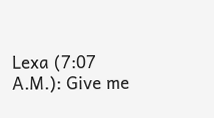Lexa (7:07 A.M.): Give me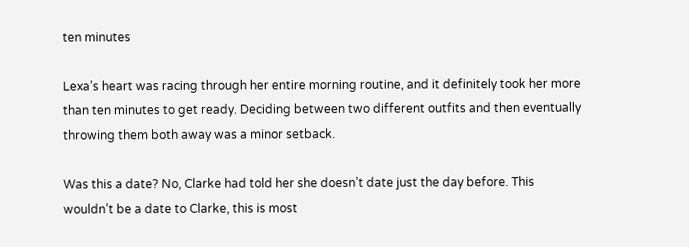ten minutes

Lexa’s heart was racing through her entire morning routine, and it definitely took her more than ten minutes to get ready. Deciding between two different outfits and then eventually throwing them both away was a minor setback.

Was this a date? No, Clarke had told her she doesn’t date just the day before. This wouldn’t be a date to Clarke, this is most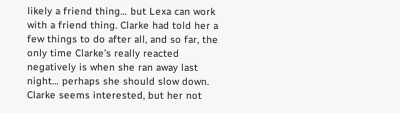likely a friend thing… but Lexa can work with a friend thing. Clarke had told her a few things to do after all, and so far, the only time Clarke’s really reacted negatively is when she ran away last night… perhaps she should slow down. Clarke seems interested, but her not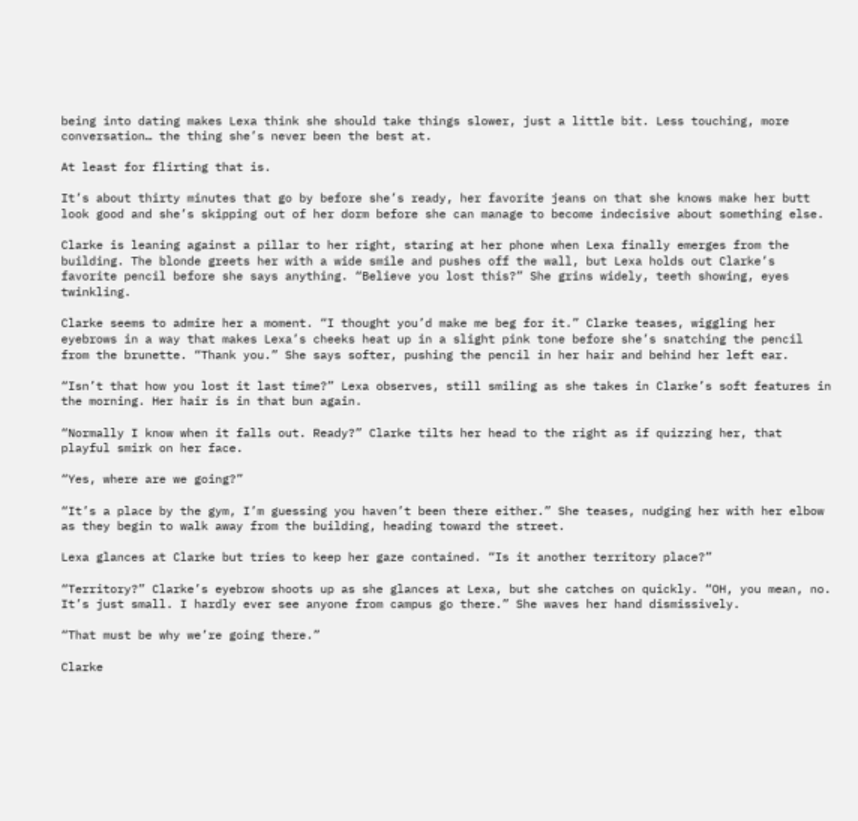being into dating makes Lexa think she should take things slower, just a little bit. Less touching, more conversation… the thing she’s never been the best at.

At least for flirting that is.

It’s about thirty minutes that go by before she’s ready, her favorite jeans on that she knows make her butt look good and she’s skipping out of her dorm before she can manage to become indecisive about something else.

Clarke is leaning against a pillar to her right, staring at her phone when Lexa finally emerges from the building. The blonde greets her with a wide smile and pushes off the wall, but Lexa holds out Clarke’s favorite pencil before she says anything. “Believe you lost this?” She grins widely, teeth showing, eyes twinkling.

Clarke seems to admire her a moment. “I thought you’d make me beg for it.” Clarke teases, wiggling her eyebrows in a way that makes Lexa’s cheeks heat up in a slight pink tone before she’s snatching the pencil from the brunette. “Thank you.” She says softer, pushing the pencil in her hair and behind her left ear.

“Isn’t that how you lost it last time?” Lexa observes, still smiling as she takes in Clarke’s soft features in the morning. Her hair is in that bun again.

“Normally I know when it falls out. Ready?” Clarke tilts her head to the right as if quizzing her, that playful smirk on her face.

“Yes, where are we going?”

“It’s a place by the gym, I’m guessing you haven’t been there either.” She teases, nudging her with her elbow as they begin to walk away from the building, heading toward the street.

Lexa glances at Clarke but tries to keep her gaze contained. “Is it another territory place?”

“Territory?” Clarke’s eyebrow shoots up as she glances at Lexa, but she catches on quickly. “OH, you mean, no. It’s just small. I hardly ever see anyone from campus go there.” She waves her hand dismissively.

“That must be why we’re going there.”

Clarke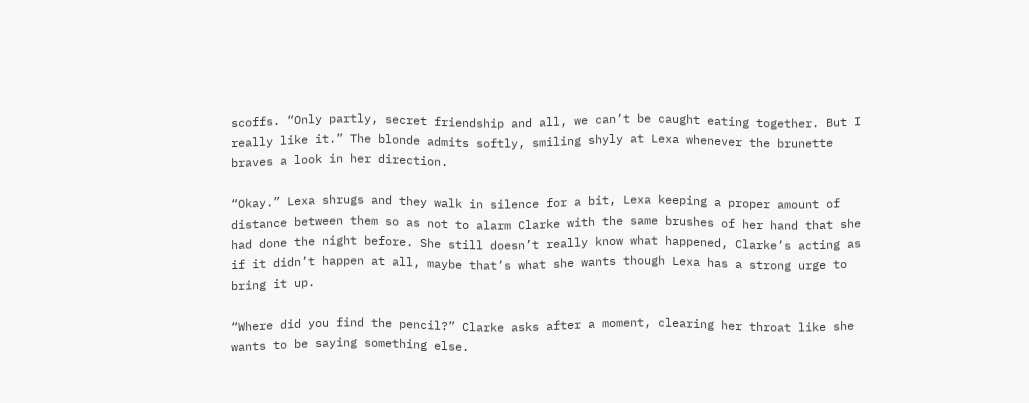scoffs. “Only partly, secret friendship and all, we can’t be caught eating together. But I really like it.” The blonde admits softly, smiling shyly at Lexa whenever the brunette braves a look in her direction.

“Okay.” Lexa shrugs and they walk in silence for a bit, Lexa keeping a proper amount of distance between them so as not to alarm Clarke with the same brushes of her hand that she had done the night before. She still doesn’t really know what happened, Clarke’s acting as if it didn’t happen at all, maybe that’s what she wants though Lexa has a strong urge to bring it up.

“Where did you find the pencil?” Clarke asks after a moment, clearing her throat like she wants to be saying something else.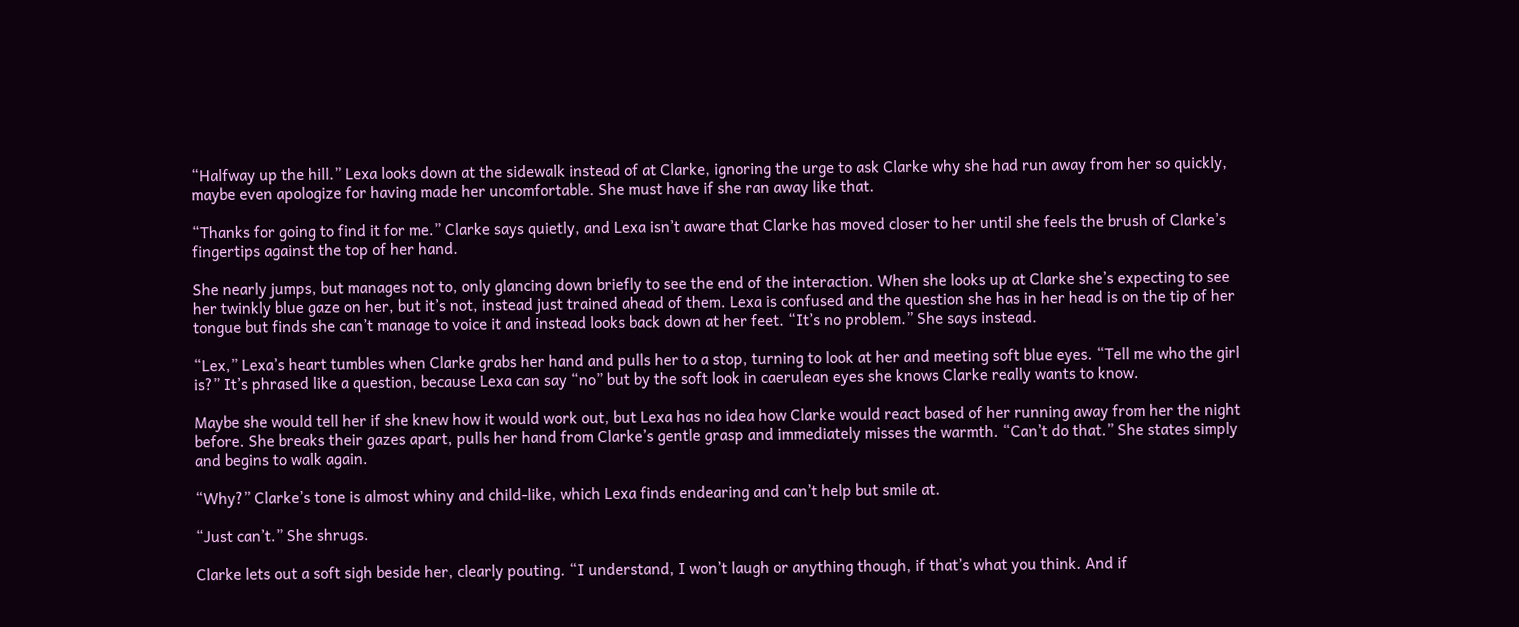“Halfway up the hill.” Lexa looks down at the sidewalk instead of at Clarke, ignoring the urge to ask Clarke why she had run away from her so quickly, maybe even apologize for having made her uncomfortable. She must have if she ran away like that.

“Thanks for going to find it for me.” Clarke says quietly, and Lexa isn’t aware that Clarke has moved closer to her until she feels the brush of Clarke’s fingertips against the top of her hand.

She nearly jumps, but manages not to, only glancing down briefly to see the end of the interaction. When she looks up at Clarke she’s expecting to see her twinkly blue gaze on her, but it’s not, instead just trained ahead of them. Lexa is confused and the question she has in her head is on the tip of her tongue but finds she can’t manage to voice it and instead looks back down at her feet. “It’s no problem.” She says instead.

“Lex,” Lexa’s heart tumbles when Clarke grabs her hand and pulls her to a stop, turning to look at her and meeting soft blue eyes. “Tell me who the girl is?” It’s phrased like a question, because Lexa can say “no” but by the soft look in caerulean eyes she knows Clarke really wants to know.

Maybe she would tell her if she knew how it would work out, but Lexa has no idea how Clarke would react based of her running away from her the night before. She breaks their gazes apart, pulls her hand from Clarke’s gentle grasp and immediately misses the warmth. “Can’t do that.” She states simply and begins to walk again.

“Why?” Clarke’s tone is almost whiny and child-like, which Lexa finds endearing and can’t help but smile at.

“Just can’t.” She shrugs.

Clarke lets out a soft sigh beside her, clearly pouting. “I understand, I won’t laugh or anything though, if that’s what you think. And if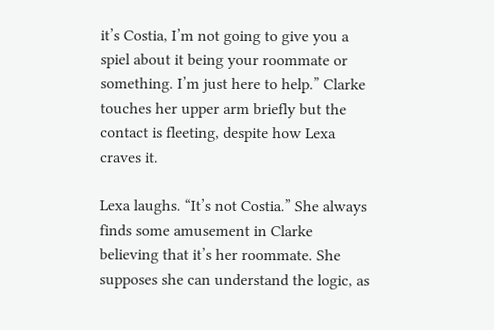it’s Costia, I’m not going to give you a spiel about it being your roommate or something. I’m just here to help.” Clarke touches her upper arm briefly but the contact is fleeting, despite how Lexa craves it.

Lexa laughs. “It’s not Costia.” She always finds some amusement in Clarke believing that it’s her roommate. She supposes she can understand the logic, as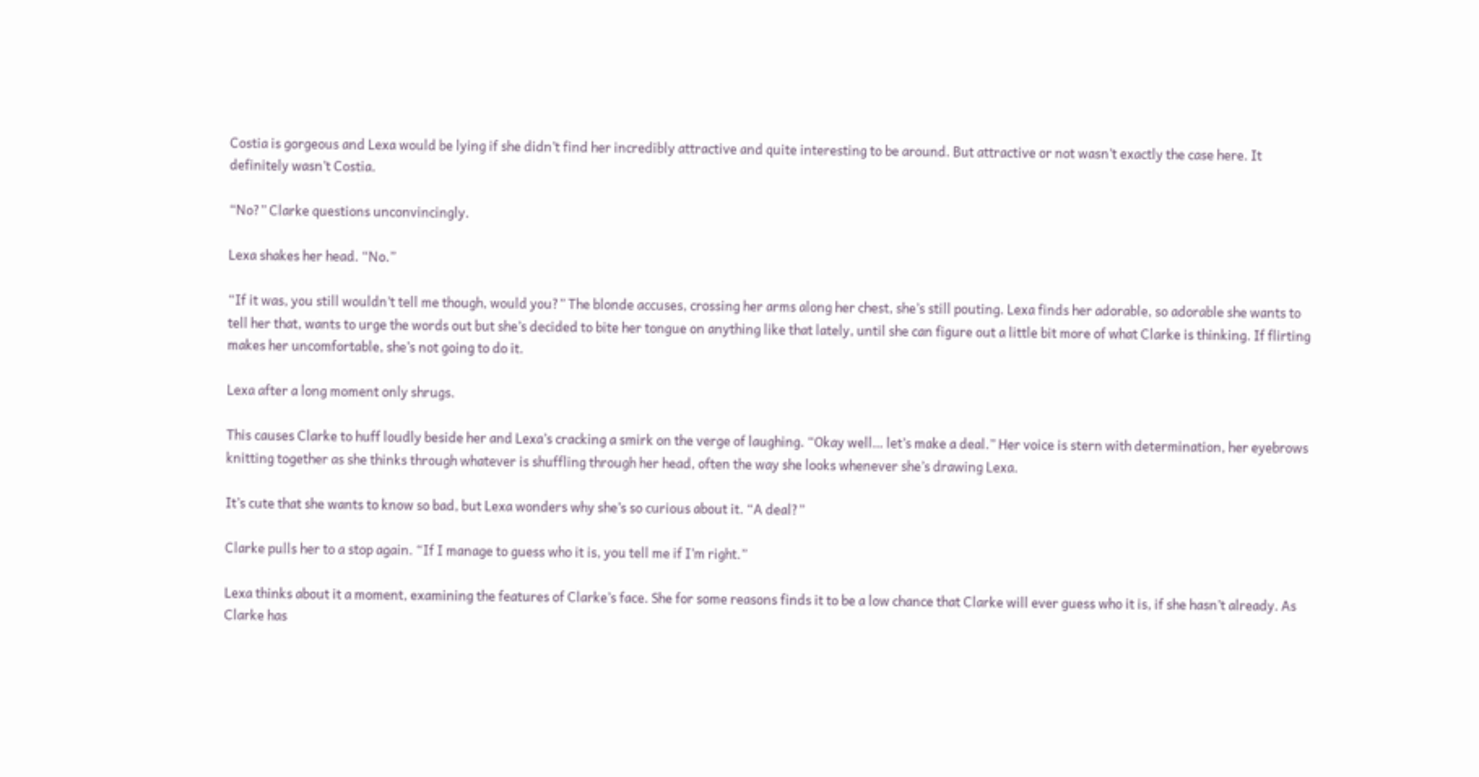Costia is gorgeous and Lexa would be lying if she didn’t find her incredibly attractive and quite interesting to be around. But attractive or not wasn’t exactly the case here. It definitely wasn’t Costia.

“No?” Clarke questions unconvincingly.

Lexa shakes her head. “No.”

“If it was, you still wouldn’t tell me though, would you?” The blonde accuses, crossing her arms along her chest, she’s still pouting. Lexa finds her adorable, so adorable she wants to tell her that, wants to urge the words out but she’s decided to bite her tongue on anything like that lately, until she can figure out a little bit more of what Clarke is thinking. If flirting makes her uncomfortable, she’s not going to do it.

Lexa after a long moment only shrugs.

This causes Clarke to huff loudly beside her and Lexa’s cracking a smirk on the verge of laughing. “Okay well… let’s make a deal.” Her voice is stern with determination, her eyebrows knitting together as she thinks through whatever is shuffling through her head, often the way she looks whenever she’s drawing Lexa.

It’s cute that she wants to know so bad, but Lexa wonders why she’s so curious about it. “A deal?”

Clarke pulls her to a stop again. “If I manage to guess who it is, you tell me if I’m right.”

Lexa thinks about it a moment, examining the features of Clarke’s face. She for some reasons finds it to be a low chance that Clarke will ever guess who it is, if she hasn’t already. As Clarke has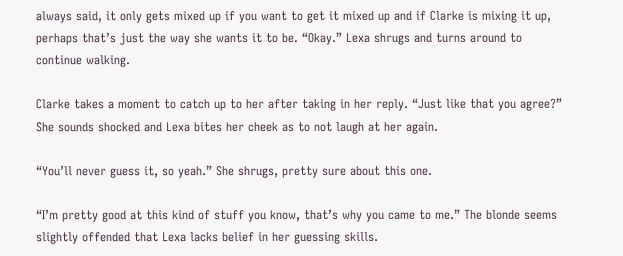always said, it only gets mixed up if you want to get it mixed up and if Clarke is mixing it up, perhaps that’s just the way she wants it to be. “Okay.” Lexa shrugs and turns around to continue walking.

Clarke takes a moment to catch up to her after taking in her reply. “Just like that you agree?” She sounds shocked and Lexa bites her cheek as to not laugh at her again.

“You’ll never guess it, so yeah.” She shrugs, pretty sure about this one.

“I’m pretty good at this kind of stuff you know, that’s why you came to me.” The blonde seems slightly offended that Lexa lacks belief in her guessing skills.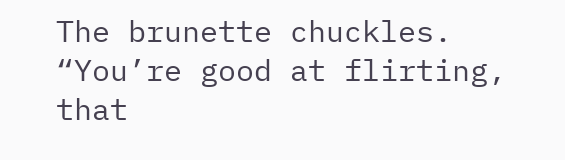The brunette chuckles. “You’re good at flirting, that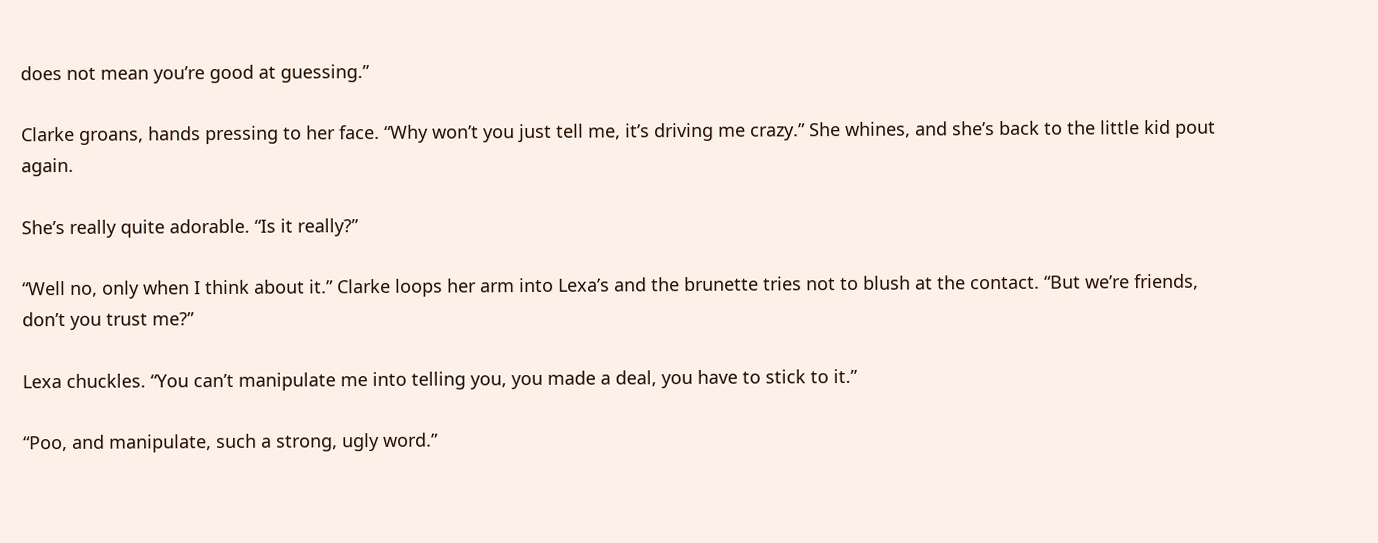does not mean you’re good at guessing.”

Clarke groans, hands pressing to her face. “Why won’t you just tell me, it’s driving me crazy.” She whines, and she’s back to the little kid pout again.

She’s really quite adorable. “Is it really?”

“Well no, only when I think about it.” Clarke loops her arm into Lexa’s and the brunette tries not to blush at the contact. “But we’re friends, don’t you trust me?”

Lexa chuckles. “You can’t manipulate me into telling you, you made a deal, you have to stick to it.”

“Poo, and manipulate, such a strong, ugly word.”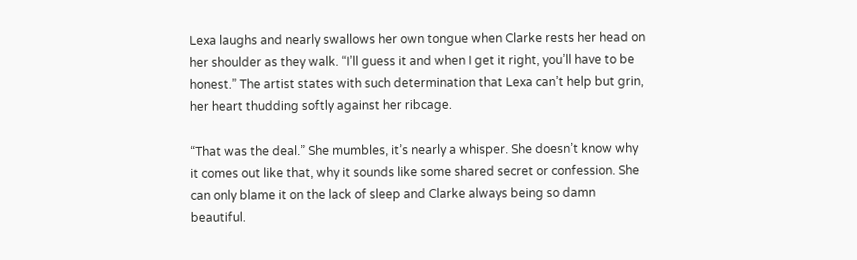Lexa laughs and nearly swallows her own tongue when Clarke rests her head on her shoulder as they walk. “I’ll guess it and when I get it right, you’ll have to be honest.” The artist states with such determination that Lexa can’t help but grin, her heart thudding softly against her ribcage.

“That was the deal.” She mumbles, it’s nearly a whisper. She doesn’t know why it comes out like that, why it sounds like some shared secret or confession. She can only blame it on the lack of sleep and Clarke always being so damn beautiful.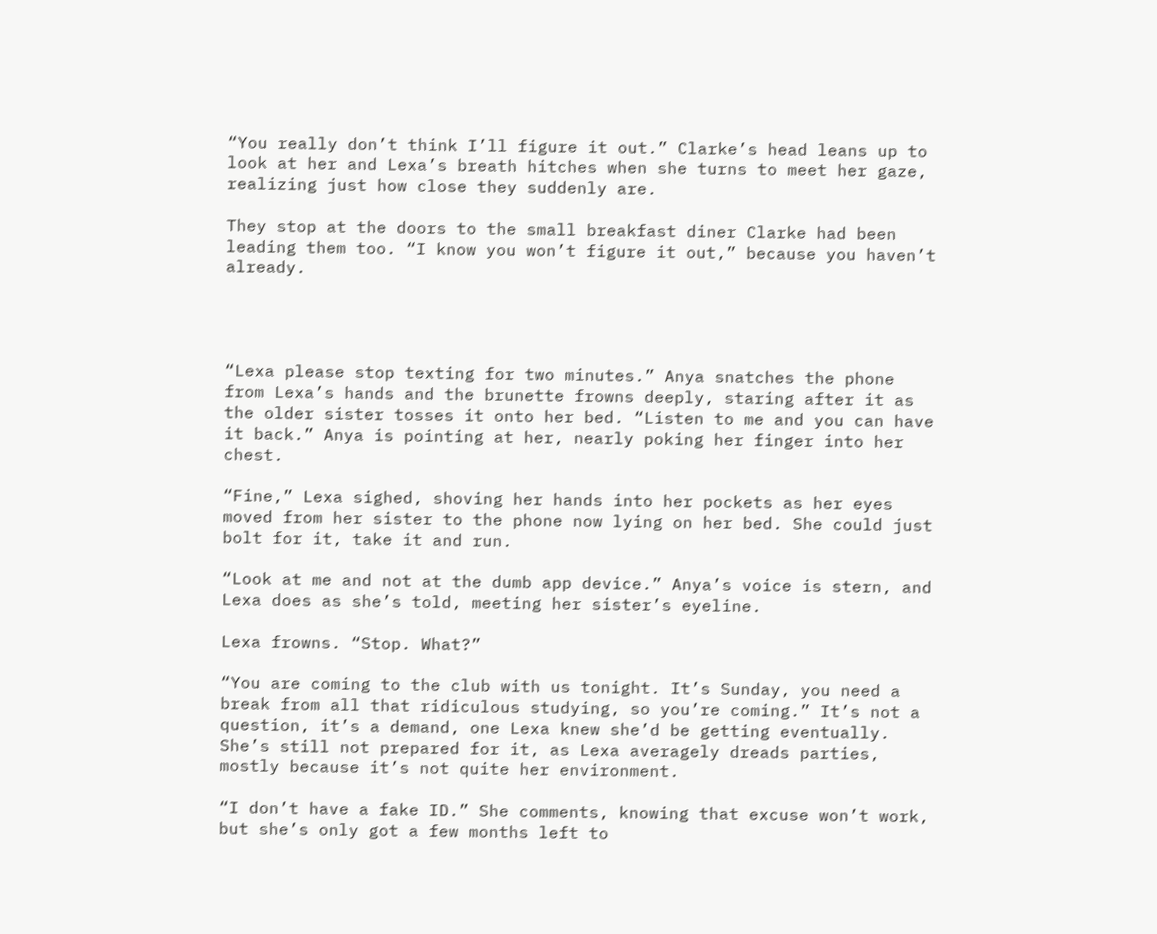“You really don’t think I’ll figure it out.” Clarke’s head leans up to look at her and Lexa’s breath hitches when she turns to meet her gaze, realizing just how close they suddenly are.

They stop at the doors to the small breakfast diner Clarke had been leading them too. “I know you won’t figure it out,” because you haven’t already.




“Lexa please stop texting for two minutes.” Anya snatches the phone from Lexa’s hands and the brunette frowns deeply, staring after it as the older sister tosses it onto her bed. “Listen to me and you can have it back.” Anya is pointing at her, nearly poking her finger into her chest.

“Fine,” Lexa sighed, shoving her hands into her pockets as her eyes moved from her sister to the phone now lying on her bed. She could just bolt for it, take it and run.

“Look at me and not at the dumb app device.” Anya’s voice is stern, and Lexa does as she’s told, meeting her sister’s eyeline.

Lexa frowns. “Stop. What?”

“You are coming to the club with us tonight. It’s Sunday, you need a break from all that ridiculous studying, so you’re coming.” It’s not a question, it’s a demand, one Lexa knew she’d be getting eventually. She’s still not prepared for it, as Lexa averagely dreads parties, mostly because it’s not quite her environment.

“I don’t have a fake ID.” She comments, knowing that excuse won’t work, but she’s only got a few months left to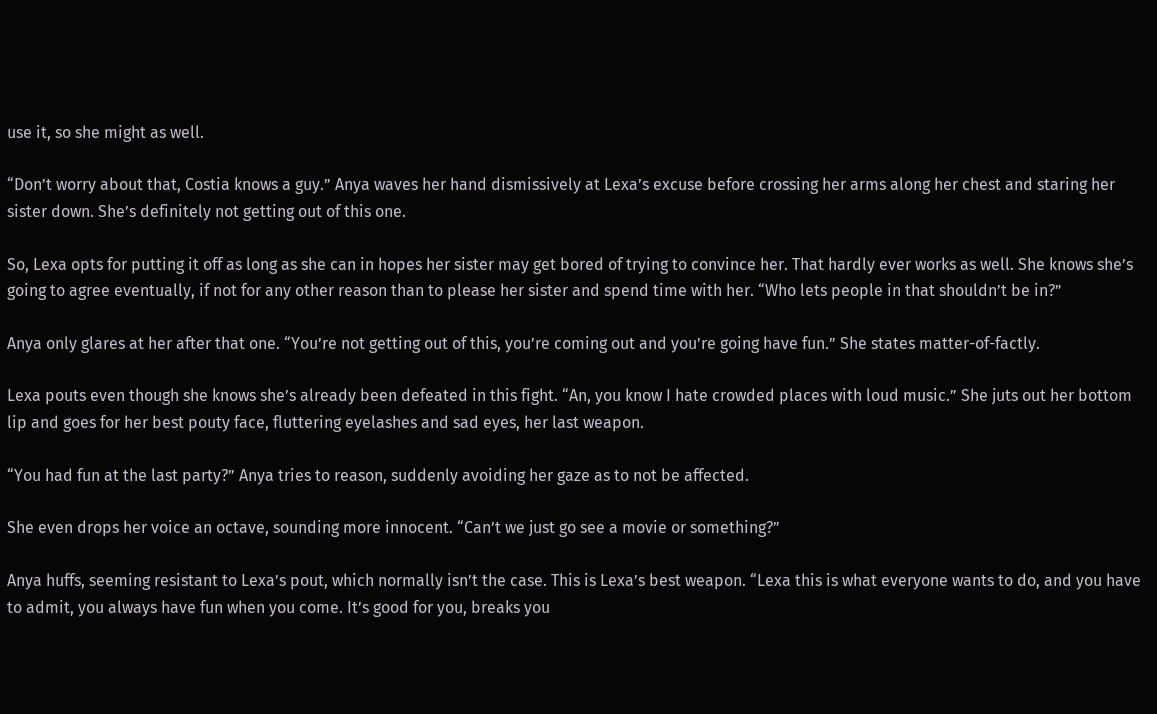use it, so she might as well.

“Don’t worry about that, Costia knows a guy.” Anya waves her hand dismissively at Lexa’s excuse before crossing her arms along her chest and staring her sister down. She’s definitely not getting out of this one.

So, Lexa opts for putting it off as long as she can in hopes her sister may get bored of trying to convince her. That hardly ever works as well. She knows she’s going to agree eventually, if not for any other reason than to please her sister and spend time with her. “Who lets people in that shouldn’t be in?”

Anya only glares at her after that one. “You’re not getting out of this, you’re coming out and you’re going have fun.” She states matter-of-factly.

Lexa pouts even though she knows she’s already been defeated in this fight. “An, you know I hate crowded places with loud music.” She juts out her bottom lip and goes for her best pouty face, fluttering eyelashes and sad eyes, her last weapon.

“You had fun at the last party?” Anya tries to reason, suddenly avoiding her gaze as to not be affected.

She even drops her voice an octave, sounding more innocent. “Can’t we just go see a movie or something?”

Anya huffs, seeming resistant to Lexa’s pout, which normally isn’t the case. This is Lexa’s best weapon. “Lexa this is what everyone wants to do, and you have to admit, you always have fun when you come. It’s good for you, breaks you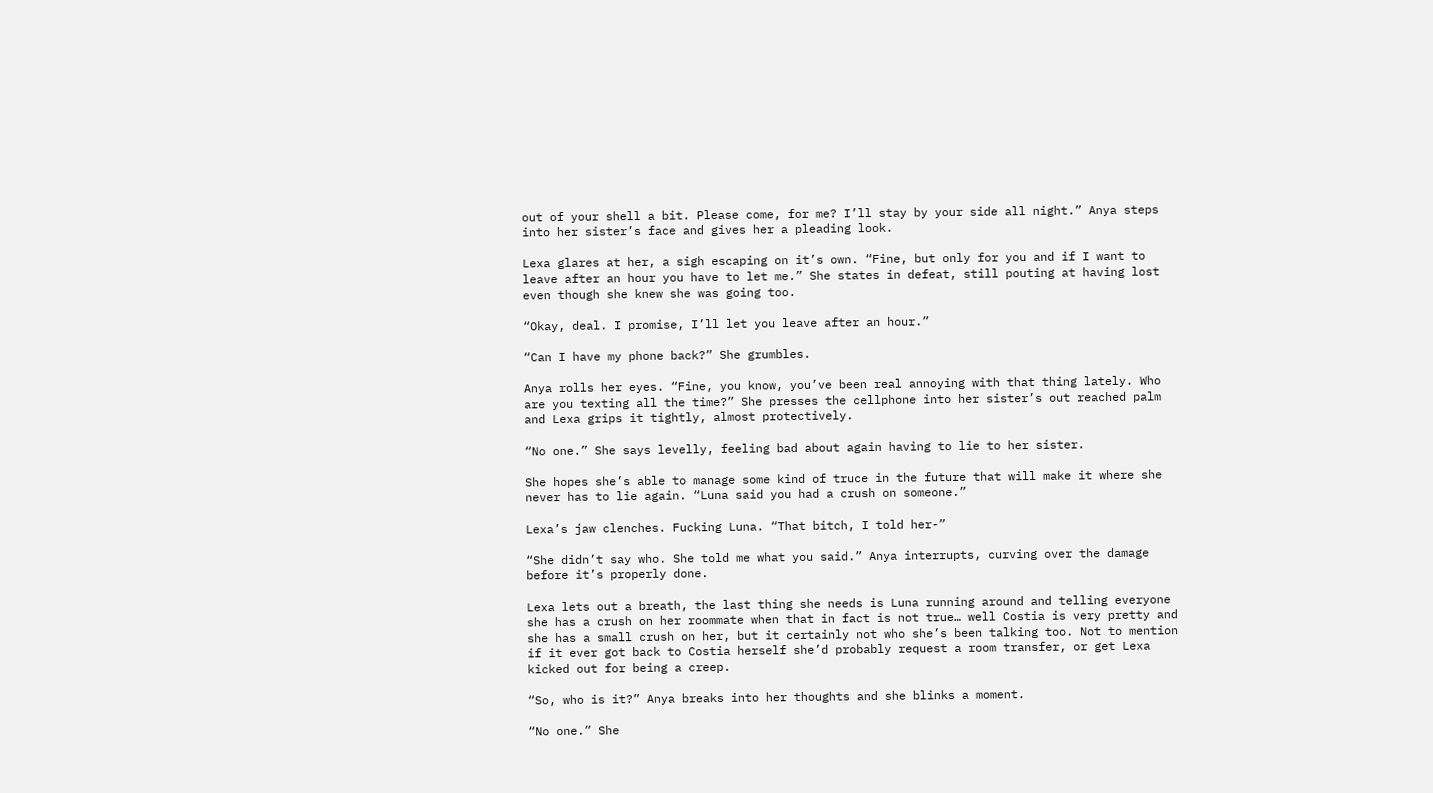out of your shell a bit. Please come, for me? I’ll stay by your side all night.” Anya steps into her sister’s face and gives her a pleading look.

Lexa glares at her, a sigh escaping on it’s own. “Fine, but only for you and if I want to leave after an hour you have to let me.” She states in defeat, still pouting at having lost even though she knew she was going too.

“Okay, deal. I promise, I’ll let you leave after an hour.”

“Can I have my phone back?” She grumbles.

Anya rolls her eyes. “Fine, you know, you’ve been real annoying with that thing lately. Who are you texting all the time?” She presses the cellphone into her sister’s out reached palm and Lexa grips it tightly, almost protectively.

“No one.” She says levelly, feeling bad about again having to lie to her sister.

She hopes she’s able to manage some kind of truce in the future that will make it where she never has to lie again. “Luna said you had a crush on someone.”

Lexa’s jaw clenches. Fucking Luna. “That bitch, I told her-”

“She didn’t say who. She told me what you said.” Anya interrupts, curving over the damage before it’s properly done.

Lexa lets out a breath, the last thing she needs is Luna running around and telling everyone she has a crush on her roommate when that in fact is not true… well Costia is very pretty and she has a small crush on her, but it certainly not who she’s been talking too. Not to mention if it ever got back to Costia herself she’d probably request a room transfer, or get Lexa kicked out for being a creep.

“So, who is it?” Anya breaks into her thoughts and she blinks a moment.

“No one.” She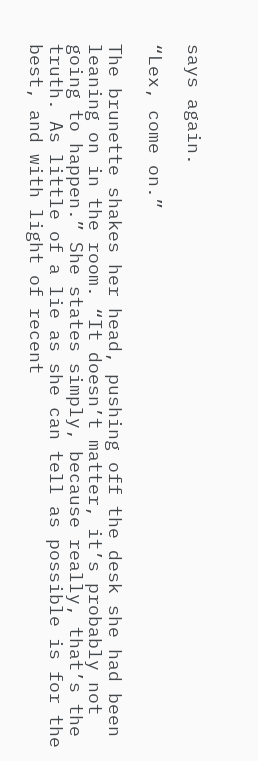says again.

“Lex, come on.”

The brunette shakes her head, pushing off the desk she had been leaning on in the room. “It doesn’t matter, it’s probably not going to happen.” She states simply, because really, that’s the truth. As little of a lie as she can tell as possible is for the best, and with light of recent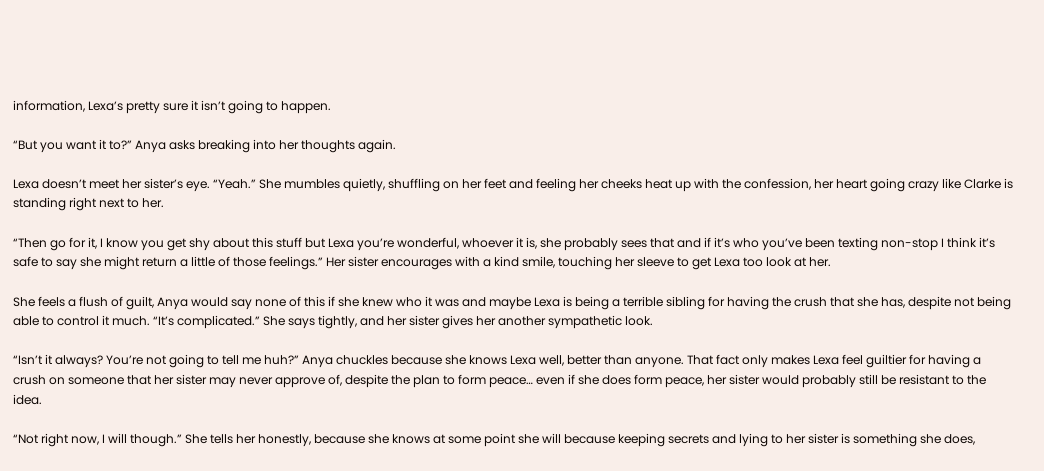information, Lexa’s pretty sure it isn’t going to happen.

“But you want it to?” Anya asks breaking into her thoughts again.

Lexa doesn’t meet her sister’s eye. “Yeah.” She mumbles quietly, shuffling on her feet and feeling her cheeks heat up with the confession, her heart going crazy like Clarke is standing right next to her.

“Then go for it, I know you get shy about this stuff but Lexa you’re wonderful, whoever it is, she probably sees that and if it’s who you’ve been texting non-stop I think it’s safe to say she might return a little of those feelings.” Her sister encourages with a kind smile, touching her sleeve to get Lexa too look at her.

She feels a flush of guilt, Anya would say none of this if she knew who it was and maybe Lexa is being a terrible sibling for having the crush that she has, despite not being able to control it much. “It’s complicated.” She says tightly, and her sister gives her another sympathetic look.

“Isn’t it always? You’re not going to tell me huh?” Anya chuckles because she knows Lexa well, better than anyone. That fact only makes Lexa feel guiltier for having a crush on someone that her sister may never approve of, despite the plan to form peace… even if she does form peace, her sister would probably still be resistant to the idea.

“Not right now, I will though.” She tells her honestly, because she knows at some point she will because keeping secrets and lying to her sister is something she does,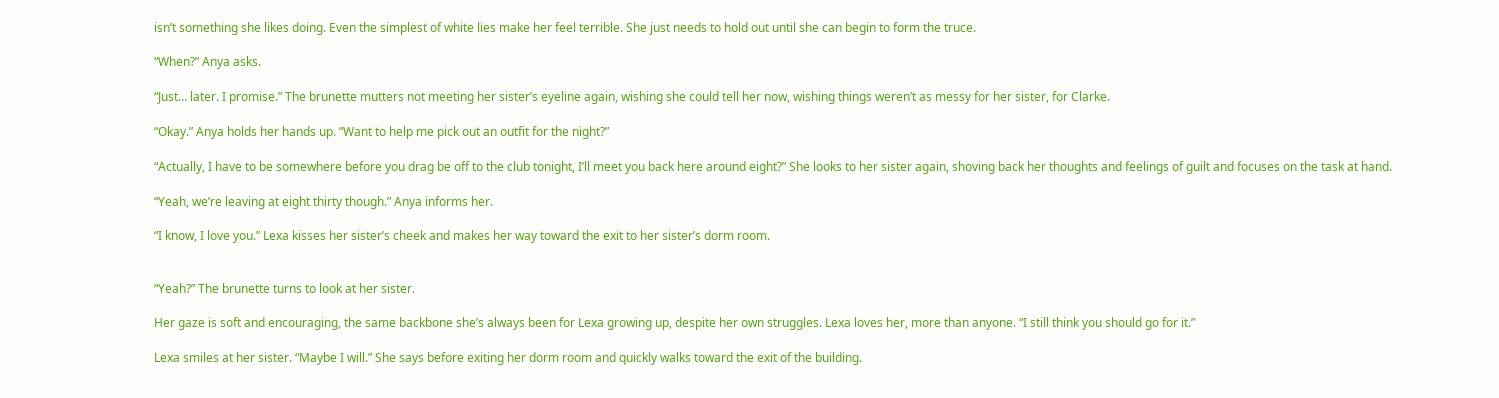isn’t something she likes doing. Even the simplest of white lies make her feel terrible. She just needs to hold out until she can begin to form the truce.

“When?” Anya asks.

“Just… later. I promise.” The brunette mutters not meeting her sister’s eyeline again, wishing she could tell her now, wishing things weren’t as messy for her sister, for Clarke.

“Okay.” Anya holds her hands up. “Want to help me pick out an outfit for the night?”

“Actually, I have to be somewhere before you drag be off to the club tonight, I’ll meet you back here around eight?” She looks to her sister again, shoving back her thoughts and feelings of guilt and focuses on the task at hand.

“Yeah, we’re leaving at eight thirty though.” Anya informs her.

“I know, I love you.” Lexa kisses her sister’s cheek and makes her way toward the exit to her sister’s dorm room.


“Yeah?” The brunette turns to look at her sister.

Her gaze is soft and encouraging, the same backbone she’s always been for Lexa growing up, despite her own struggles. Lexa loves her, more than anyone. “I still think you should go for it.”

Lexa smiles at her sister. “Maybe I will.” She says before exiting her dorm room and quickly walks toward the exit of the building.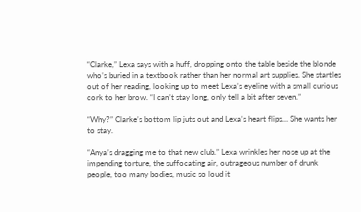“Clarke,” Lexa says with a huff, dropping onto the table beside the blonde who’s buried in a textbook rather than her normal art supplies. She startles out of her reading, looking up to meet Lexa’s eyeline with a small curious cork to her brow. “I can’t stay long, only tell a bit after seven.”

“Why?” Clarke’s bottom lip juts out and Lexa’s heart flips… She wants her to stay.

“Anya’s dragging me to that new club.” Lexa wrinkles her nose up at the impending torture, the suffocating air, outrageous number of drunk people, too many bodies, music so loud it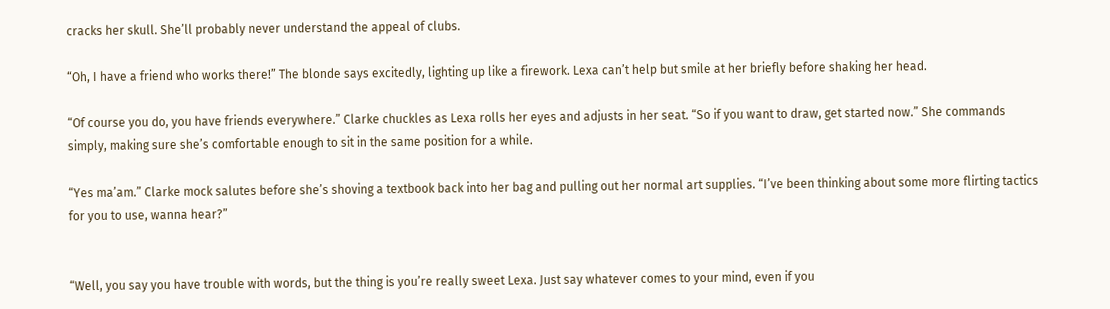cracks her skull. She’ll probably never understand the appeal of clubs.

“Oh, I have a friend who works there!” The blonde says excitedly, lighting up like a firework. Lexa can’t help but smile at her briefly before shaking her head.

“Of course you do, you have friends everywhere.” Clarke chuckles as Lexa rolls her eyes and adjusts in her seat. “So if you want to draw, get started now.” She commands simply, making sure she’s comfortable enough to sit in the same position for a while.

“Yes ma’am.” Clarke mock salutes before she’s shoving a textbook back into her bag and pulling out her normal art supplies. “I’ve been thinking about some more flirting tactics for you to use, wanna hear?”


“Well, you say you have trouble with words, but the thing is you’re really sweet Lexa. Just say whatever comes to your mind, even if you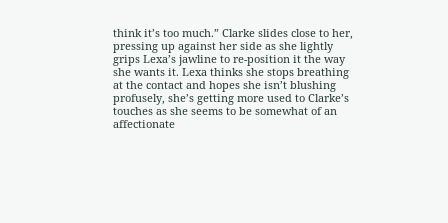think it’s too much.” Clarke slides close to her, pressing up against her side as she lightly grips Lexa’s jawline to re-position it the way she wants it. Lexa thinks she stops breathing at the contact and hopes she isn’t blushing profusely, she’s getting more used to Clarke’s touches as she seems to be somewhat of an affectionate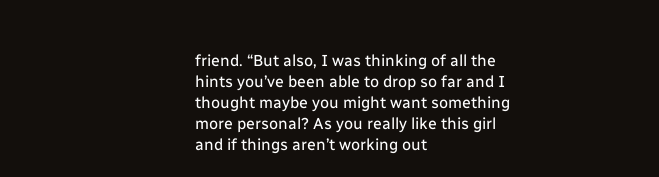friend. “But also, I was thinking of all the hints you’ve been able to drop so far and I thought maybe you might want something more personal? As you really like this girl and if things aren’t working out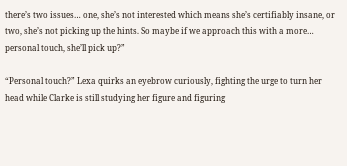there’s two issues… one, she’s not interested which means she’s certifiably insane, or two, she’s not picking up the hints. So maybe if we approach this with a more… personal touch, she’ll pick up?”

“Personal touch?” Lexa quirks an eyebrow curiously, fighting the urge to turn her head while Clarke is still studying her figure and figuring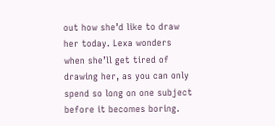out how she’d like to draw her today. Lexa wonders when she’ll get tired of drawing her, as you can only spend so long on one subject before it becomes boring.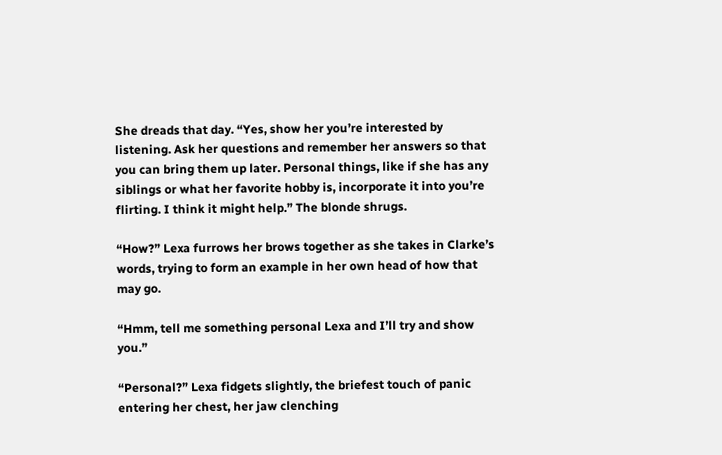She dreads that day. “Yes, show her you’re interested by listening. Ask her questions and remember her answers so that you can bring them up later. Personal things, like if she has any siblings or what her favorite hobby is, incorporate it into you’re flirting. I think it might help.” The blonde shrugs.

“How?” Lexa furrows her brows together as she takes in Clarke’s words, trying to form an example in her own head of how that may go.

“Hmm, tell me something personal Lexa and I’ll try and show you.”

“Personal?” Lexa fidgets slightly, the briefest touch of panic entering her chest, her jaw clenching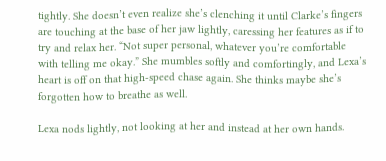tightly. She doesn’t even realize she’s clenching it until Clarke’s fingers are touching at the base of her jaw lightly, caressing her features as if to try and relax her. “Not super personal, whatever you’re comfortable with telling me okay.” She mumbles softly and comfortingly, and Lexa’s heart is off on that high-speed chase again. She thinks maybe she’s forgotten how to breathe as well.

Lexa nods lightly, not looking at her and instead at her own hands.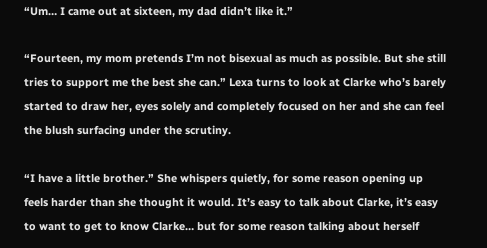“Um… I came out at sixteen, my dad didn’t like it.”

“Fourteen, my mom pretends I’m not bisexual as much as possible. But she still tries to support me the best she can.” Lexa turns to look at Clarke who’s barely started to draw her, eyes solely and completely focused on her and she can feel the blush surfacing under the scrutiny.

“I have a little brother.” She whispers quietly, for some reason opening up feels harder than she thought it would. It’s easy to talk about Clarke, it’s easy to want to get to know Clarke… but for some reason talking about herself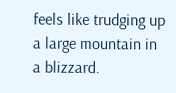feels like trudging up a large mountain in a blizzard.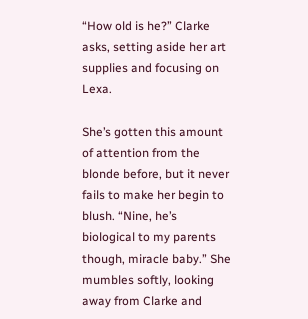“How old is he?” Clarke asks, setting aside her art supplies and focusing on Lexa.

She’s gotten this amount of attention from the blonde before, but it never fails to make her begin to blush. “Nine, he’s biological to my parents though, miracle baby.” She mumbles softly, looking away from Clarke and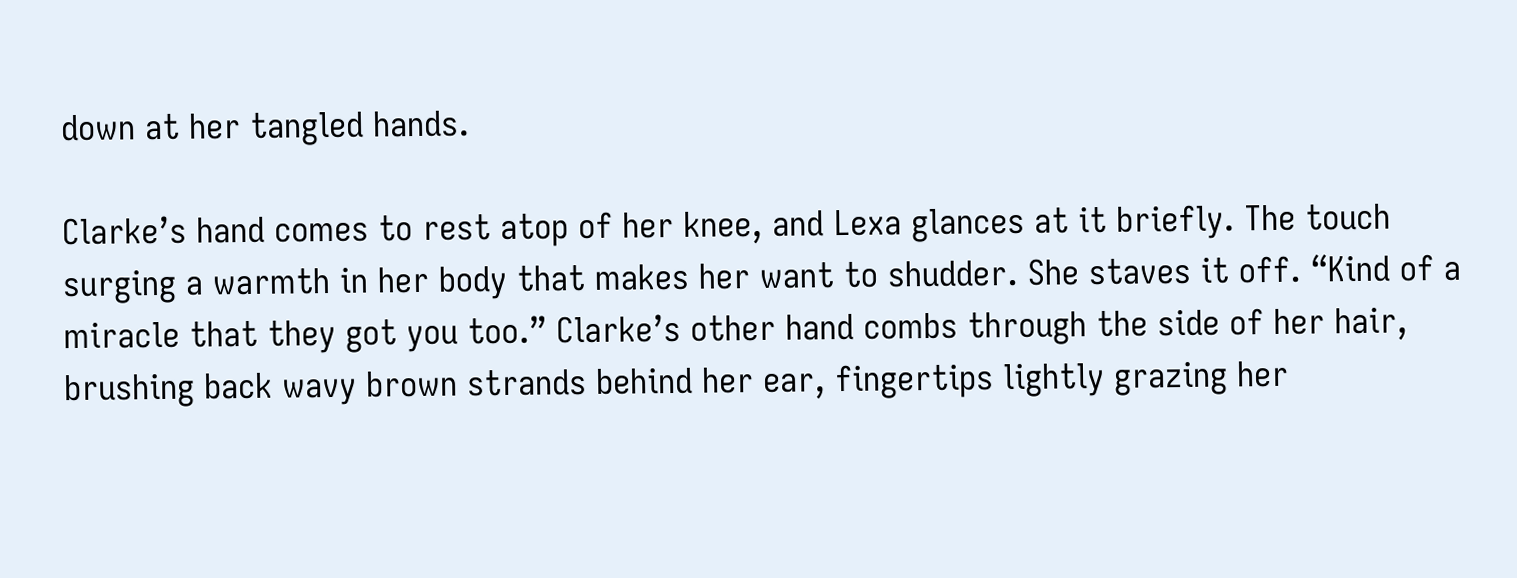down at her tangled hands.

Clarke’s hand comes to rest atop of her knee, and Lexa glances at it briefly. The touch surging a warmth in her body that makes her want to shudder. She staves it off. “Kind of a miracle that they got you too.” Clarke’s other hand combs through the side of her hair, brushing back wavy brown strands behind her ear, fingertips lightly grazing her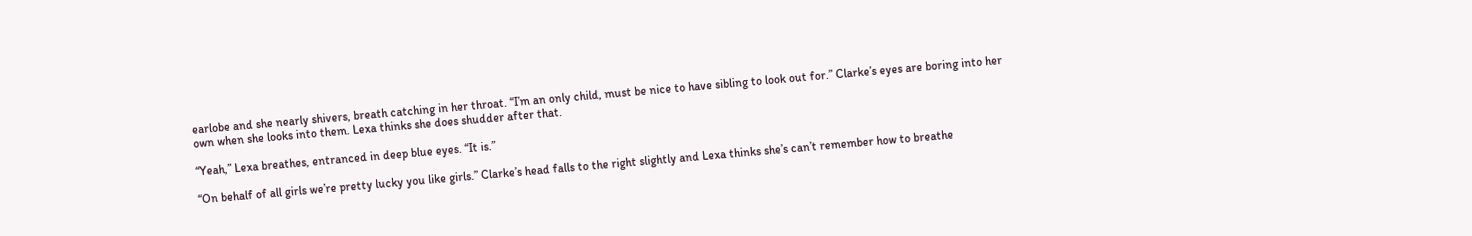earlobe and she nearly shivers, breath catching in her throat. “I’m an only child, must be nice to have sibling to look out for.” Clarke’s eyes are boring into her own when she looks into them. Lexa thinks she does shudder after that.

“Yeah,” Lexa breathes, entranced in deep blue eyes. “It is.”

“On behalf of all girls we’re pretty lucky you like girls.” Clarke’s head falls to the right slightly and Lexa thinks she’s can’t remember how to breathe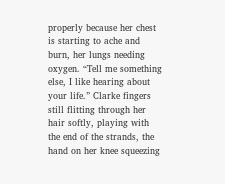properly because her chest is starting to ache and burn, her lungs needing oxygen. “Tell me something else, I like hearing about your life.” Clarke fingers still flitting through her hair softly, playing with the end of the strands, the hand on her knee squeezing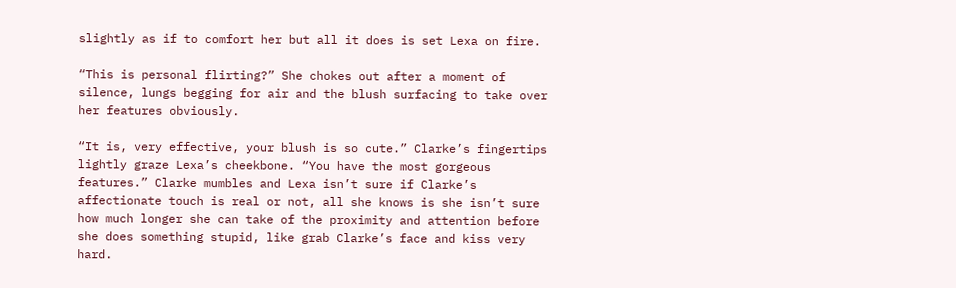slightly as if to comfort her but all it does is set Lexa on fire.

“This is personal flirting?” She chokes out after a moment of silence, lungs begging for air and the blush surfacing to take over her features obviously.

“It is, very effective, your blush is so cute.” Clarke’s fingertips lightly graze Lexa’s cheekbone. “You have the most gorgeous features.” Clarke mumbles and Lexa isn’t sure if Clarke’s affectionate touch is real or not, all she knows is she isn’t sure how much longer she can take of the proximity and attention before she does something stupid, like grab Clarke’s face and kiss very hard.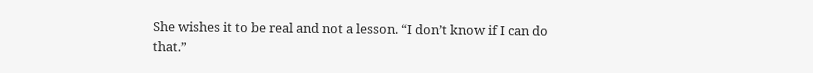She wishes it to be real and not a lesson. “I don’t know if I can do that.”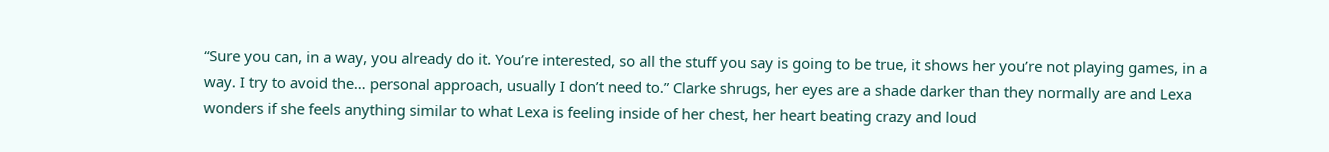“Sure you can, in a way, you already do it. You’re interested, so all the stuff you say is going to be true, it shows her you’re not playing games, in a way. I try to avoid the… personal approach, usually I don’t need to.” Clarke shrugs, her eyes are a shade darker than they normally are and Lexa wonders if she feels anything similar to what Lexa is feeling inside of her chest, her heart beating crazy and loud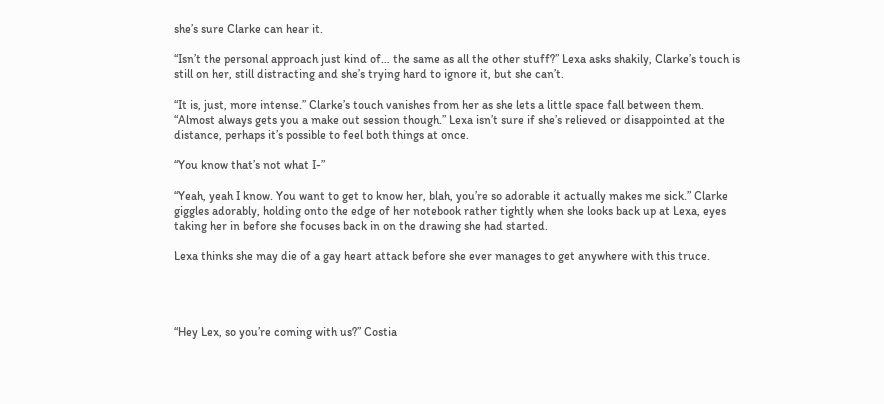she’s sure Clarke can hear it.

“Isn’t the personal approach just kind of… the same as all the other stuff?” Lexa asks shakily, Clarke’s touch is still on her, still distracting and she’s trying hard to ignore it, but she can’t.

“It is, just, more intense.” Clarke’s touch vanishes from her as she lets a little space fall between them. “Almost always gets you a make out session though.” Lexa isn’t sure if she’s relieved or disappointed at the distance, perhaps it’s possible to feel both things at once.

“You know that’s not what I-”

“Yeah, yeah I know. You want to get to know her, blah, you’re so adorable it actually makes me sick.” Clarke giggles adorably, holding onto the edge of her notebook rather tightly when she looks back up at Lexa, eyes taking her in before she focuses back in on the drawing she had started.

Lexa thinks she may die of a gay heart attack before she ever manages to get anywhere with this truce.




“Hey Lex, so you’re coming with us?” Costia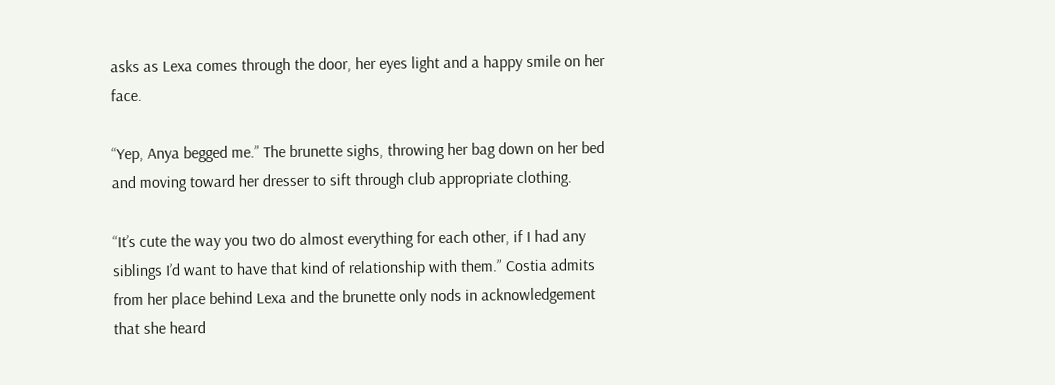asks as Lexa comes through the door, her eyes light and a happy smile on her face.

“Yep, Anya begged me.” The brunette sighs, throwing her bag down on her bed and moving toward her dresser to sift through club appropriate clothing.

“It’s cute the way you two do almost everything for each other, if I had any siblings I’d want to have that kind of relationship with them.” Costia admits from her place behind Lexa and the brunette only nods in acknowledgement that she heard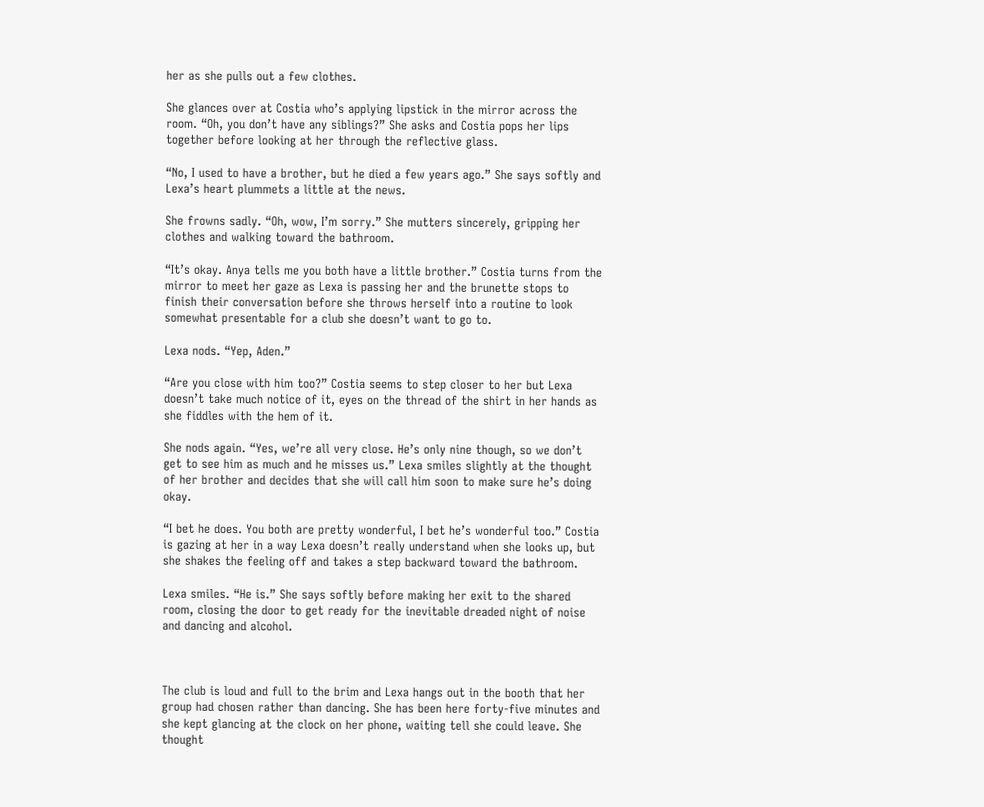her as she pulls out a few clothes.

She glances over at Costia who’s applying lipstick in the mirror across the room. “Oh, you don’t have any siblings?” She asks and Costia pops her lips together before looking at her through the reflective glass.

“No, I used to have a brother, but he died a few years ago.” She says softly and Lexa’s heart plummets a little at the news.

She frowns sadly. “Oh, wow, I’m sorry.” She mutters sincerely, gripping her clothes and walking toward the bathroom.

“It’s okay. Anya tells me you both have a little brother.” Costia turns from the mirror to meet her gaze as Lexa is passing her and the brunette stops to finish their conversation before she throws herself into a routine to look somewhat presentable for a club she doesn’t want to go to.

Lexa nods. “Yep, Aden.”

“Are you close with him too?” Costia seems to step closer to her but Lexa doesn’t take much notice of it, eyes on the thread of the shirt in her hands as she fiddles with the hem of it.

She nods again. “Yes, we’re all very close. He’s only nine though, so we don’t get to see him as much and he misses us.” Lexa smiles slightly at the thought of her brother and decides that she will call him soon to make sure he’s doing okay.

“I bet he does. You both are pretty wonderful, I bet he’s wonderful too.” Costia is gazing at her in a way Lexa doesn’t really understand when she looks up, but she shakes the feeling off and takes a step backward toward the bathroom.

Lexa smiles. “He is.” She says softly before making her exit to the shared room, closing the door to get ready for the inevitable dreaded night of noise and dancing and alcohol.



The club is loud and full to the brim and Lexa hangs out in the booth that her group had chosen rather than dancing. She has been here forty-five minutes and she kept glancing at the clock on her phone, waiting tell she could leave. She thought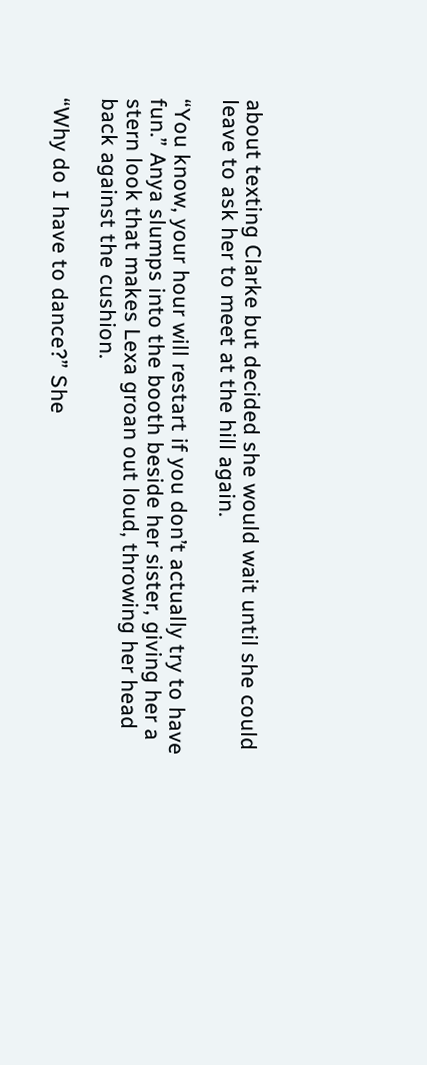about texting Clarke but decided she would wait until she could leave to ask her to meet at the hill again.

“You know, your hour will restart if you don’t actually try to have fun.” Anya slumps into the booth beside her sister, giving her a stern look that makes Lexa groan out loud, throwing her head back against the cushion.

“Why do I have to dance?” She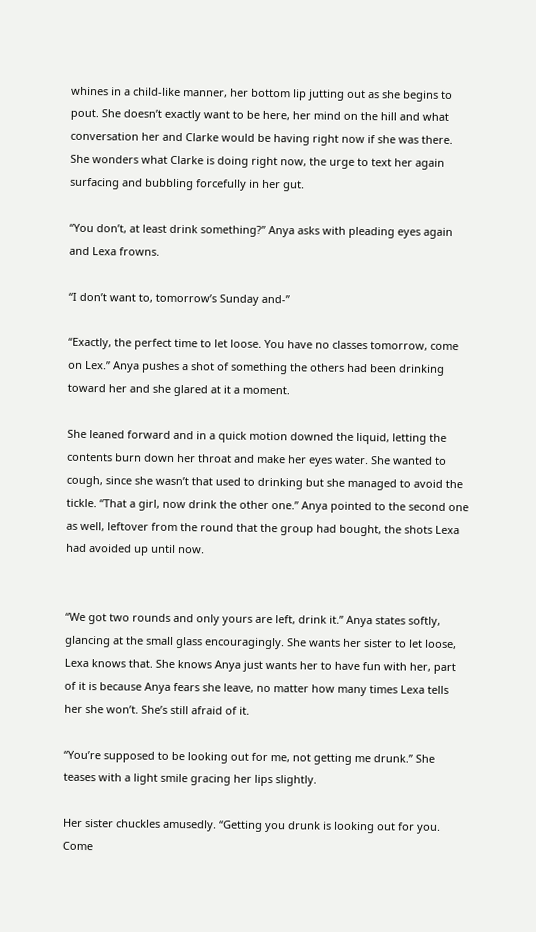whines in a child-like manner, her bottom lip jutting out as she begins to pout. She doesn’t exactly want to be here, her mind on the hill and what conversation her and Clarke would be having right now if she was there. She wonders what Clarke is doing right now, the urge to text her again surfacing and bubbling forcefully in her gut.

“You don’t, at least drink something?” Anya asks with pleading eyes again and Lexa frowns.

“I don’t want to, tomorrow’s Sunday and-”

“Exactly, the perfect time to let loose. You have no classes tomorrow, come on Lex.” Anya pushes a shot of something the others had been drinking toward her and she glared at it a moment.

She leaned forward and in a quick motion downed the liquid, letting the contents burn down her throat and make her eyes water. She wanted to cough, since she wasn’t that used to drinking but she managed to avoid the tickle. “That a girl, now drink the other one.” Anya pointed to the second one as well, leftover from the round that the group had bought, the shots Lexa had avoided up until now.


“We got two rounds and only yours are left, drink it.” Anya states softly, glancing at the small glass encouragingly. She wants her sister to let loose, Lexa knows that. She knows Anya just wants her to have fun with her, part of it is because Anya fears she leave, no matter how many times Lexa tells her she won’t. She’s still afraid of it.

“You’re supposed to be looking out for me, not getting me drunk.” She teases with a light smile gracing her lips slightly.

Her sister chuckles amusedly. “Getting you drunk is looking out for you. Come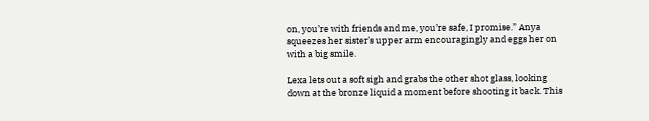on, you’re with friends and me, you’re safe, I promise.” Anya squeezes her sister’s upper arm encouragingly and eggs her on with a big smile.

Lexa lets out a soft sigh and grabs the other shot glass, looking down at the bronze liquid a moment before shooting it back. This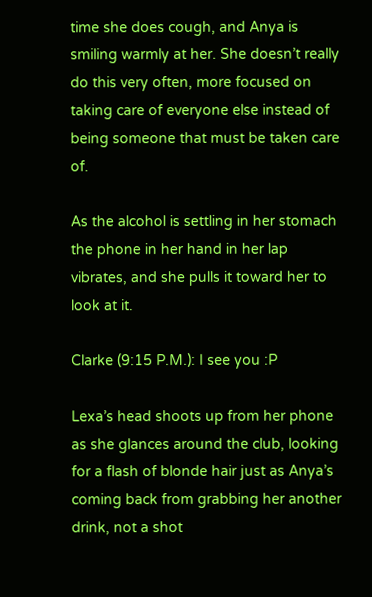time she does cough, and Anya is smiling warmly at her. She doesn’t really do this very often, more focused on taking care of everyone else instead of being someone that must be taken care of.

As the alcohol is settling in her stomach the phone in her hand in her lap vibrates, and she pulls it toward her to look at it.

Clarke (9:15 P.M.): I see you :P

Lexa’s head shoots up from her phone as she glances around the club, looking for a flash of blonde hair just as Anya’s coming back from grabbing her another drink, not a shot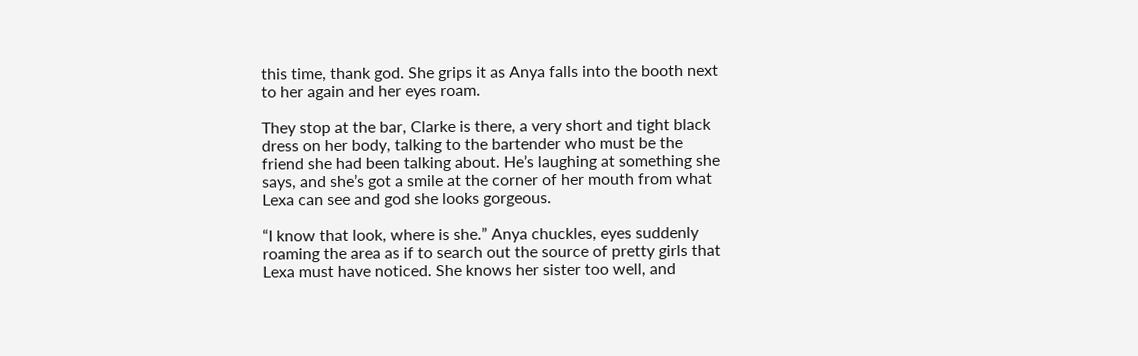this time, thank god. She grips it as Anya falls into the booth next to her again and her eyes roam.

They stop at the bar, Clarke is there, a very short and tight black dress on her body, talking to the bartender who must be the friend she had been talking about. He’s laughing at something she says, and she’s got a smile at the corner of her mouth from what Lexa can see and god she looks gorgeous.

“I know that look, where is she.” Anya chuckles, eyes suddenly roaming the area as if to search out the source of pretty girls that Lexa must have noticed. She knows her sister too well, and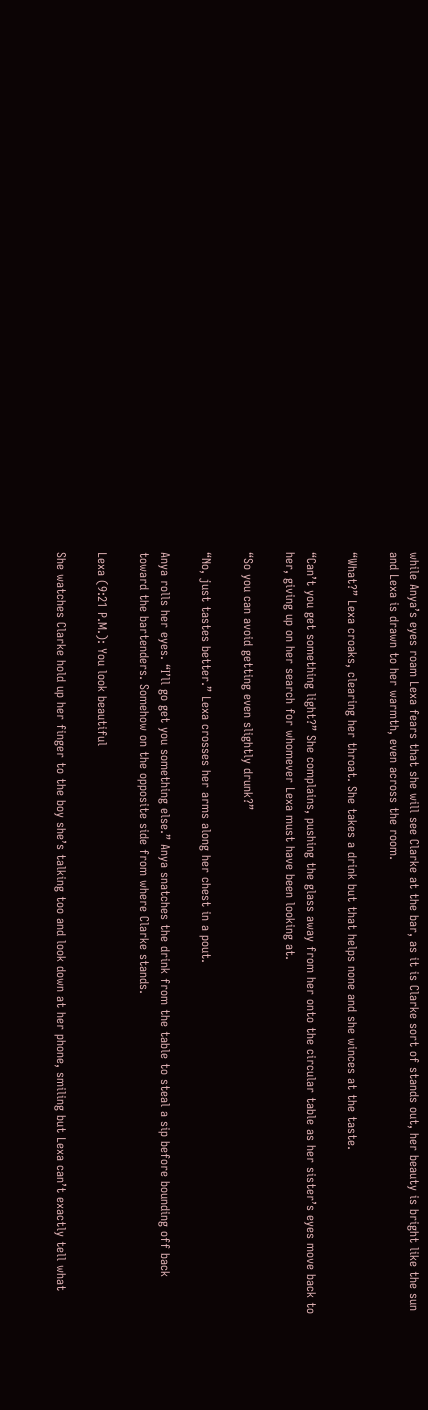while Anya’s eyes roam Lexa fears that she will see Clarke at the bar, as it is Clarke sort of stands out, her beauty is bright like the sun and Lexa is drawn to her warmth, even across the room.

“What?” Lexa croaks, clearing her throat. She takes a drink but that helps none and she winces at the taste.

“Can’t you get something light?” She complains, pushing the glass away from her onto the circular table as her sister’s eyes move back to her, giving up on her search for whomever Lexa must have been looking at.

“So you can avoid getting even slightly drunk?”

“No, just tastes better.” Lexa crosses her arms along her chest in a pout.

Anya rolls her eyes. “I’ll go get you something else.” Anya snatches the drink from the table to steal a sip before bounding off back toward the bartenders. Somehow on the opposite side from where Clarke stands.

Lexa (9:21 P.M.): You look beautiful

She watches Clarke hold up her finger to the boy she’s talking too and look down at her phone, smiling but Lexa can’t exactly tell what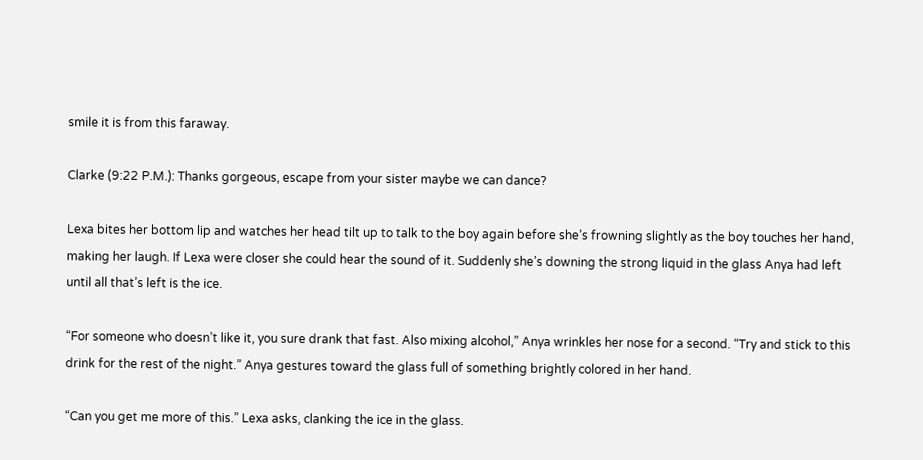smile it is from this faraway.

Clarke (9:22 P.M.): Thanks gorgeous, escape from your sister maybe we can dance?

Lexa bites her bottom lip and watches her head tilt up to talk to the boy again before she’s frowning slightly as the boy touches her hand, making her laugh. If Lexa were closer she could hear the sound of it. Suddenly she’s downing the strong liquid in the glass Anya had left until all that’s left is the ice.

“For someone who doesn’t like it, you sure drank that fast. Also mixing alcohol,” Anya wrinkles her nose for a second. “Try and stick to this drink for the rest of the night.” Anya gestures toward the glass full of something brightly colored in her hand.

“Can you get me more of this.” Lexa asks, clanking the ice in the glass.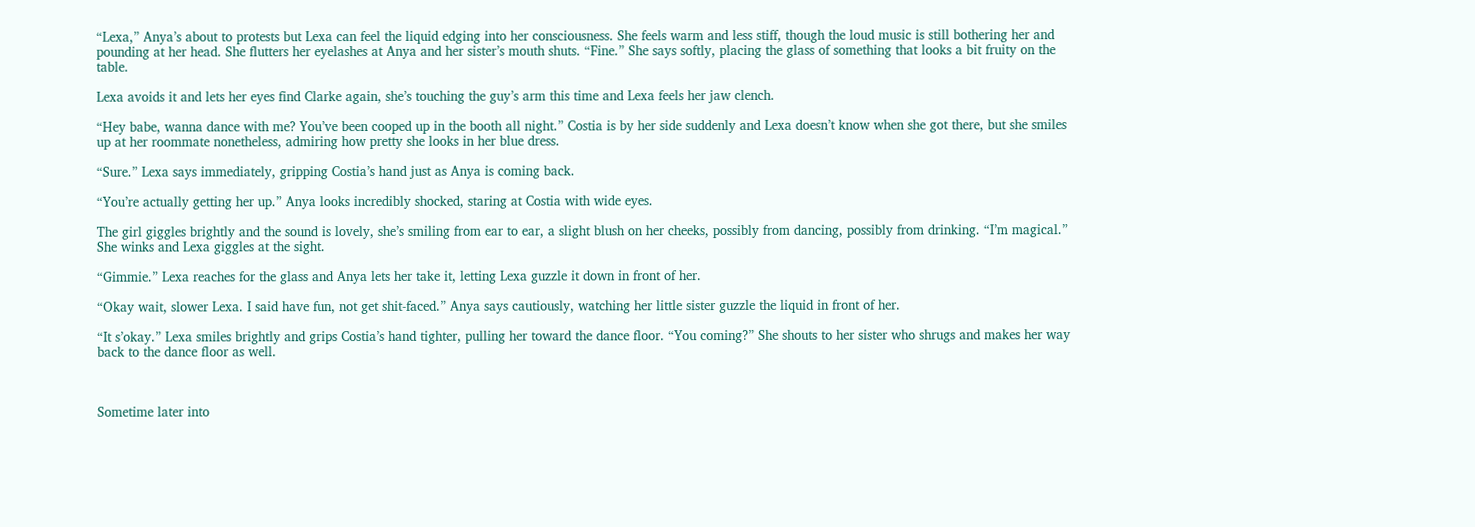“Lexa,” Anya’s about to protests but Lexa can feel the liquid edging into her consciousness. She feels warm and less stiff, though the loud music is still bothering her and pounding at her head. She flutters her eyelashes at Anya and her sister’s mouth shuts. “Fine.” She says softly, placing the glass of something that looks a bit fruity on the table.

Lexa avoids it and lets her eyes find Clarke again, she’s touching the guy’s arm this time and Lexa feels her jaw clench.

“Hey babe, wanna dance with me? You’ve been cooped up in the booth all night.” Costia is by her side suddenly and Lexa doesn’t know when she got there, but she smiles up at her roommate nonetheless, admiring how pretty she looks in her blue dress.

“Sure.” Lexa says immediately, gripping Costia’s hand just as Anya is coming back.

“You’re actually getting her up.” Anya looks incredibly shocked, staring at Costia with wide eyes.

The girl giggles brightly and the sound is lovely, she’s smiling from ear to ear, a slight blush on her cheeks, possibly from dancing, possibly from drinking. “I’m magical.” She winks and Lexa giggles at the sight.

“Gimmie.” Lexa reaches for the glass and Anya lets her take it, letting Lexa guzzle it down in front of her.

“Okay wait, slower Lexa. I said have fun, not get shit-faced.” Anya says cautiously, watching her little sister guzzle the liquid in front of her.

“It s’okay.” Lexa smiles brightly and grips Costia’s hand tighter, pulling her toward the dance floor. “You coming?” She shouts to her sister who shrugs and makes her way back to the dance floor as well.



Sometime later into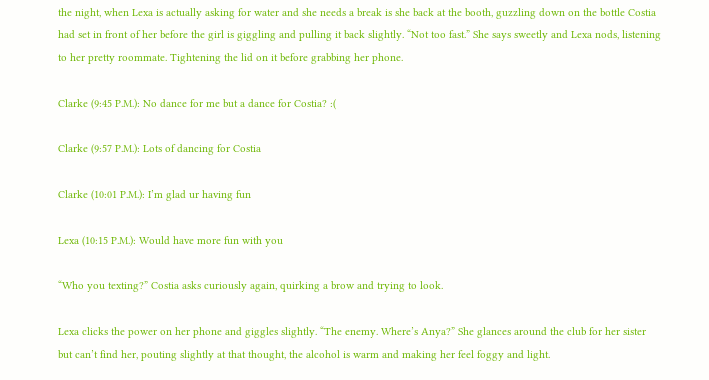the night, when Lexa is actually asking for water and she needs a break is she back at the booth, guzzling down on the bottle Costia had set in front of her before the girl is giggling and pulling it back slightly. “Not too fast.” She says sweetly and Lexa nods, listening to her pretty roommate. Tightening the lid on it before grabbing her phone.

Clarke (9:45 P.M.): No dance for me but a dance for Costia? :(

Clarke (9:57 P.M.): Lots of dancing for Costia

Clarke (10:01 P.M.): I’m glad ur having fun

Lexa (10:15 P.M.): Would have more fun with you

“Who you texting?” Costia asks curiously again, quirking a brow and trying to look.

Lexa clicks the power on her phone and giggles slightly. “The enemy. Where’s Anya?” She glances around the club for her sister but can’t find her, pouting slightly at that thought, the alcohol is warm and making her feel foggy and light.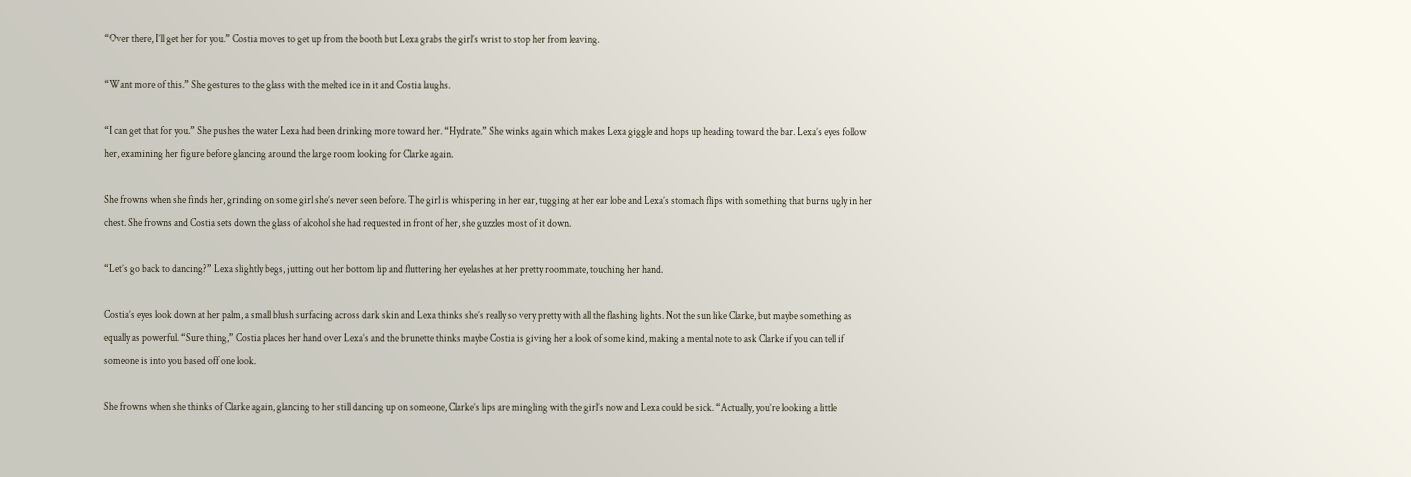“Over there, I’ll get her for you.” Costia moves to get up from the booth but Lexa grabs the girl’s wrist to stop her from leaving.

“Want more of this.” She gestures to the glass with the melted ice in it and Costia laughs.

“I can get that for you.” She pushes the water Lexa had been drinking more toward her. “Hydrate.” She winks again which makes Lexa giggle and hops up heading toward the bar. Lexa’s eyes follow her, examining her figure before glancing around the large room looking for Clarke again.

She frowns when she finds her, grinding on some girl she’s never seen before. The girl is whispering in her ear, tugging at her ear lobe and Lexa’s stomach flips with something that burns ugly in her chest. She frowns and Costia sets down the glass of alcohol she had requested in front of her, she guzzles most of it down.

“Let’s go back to dancing?” Lexa slightly begs, jutting out her bottom lip and fluttering her eyelashes at her pretty roommate, touching her hand.

Costia’s eyes look down at her palm, a small blush surfacing across dark skin and Lexa thinks she’s really so very pretty with all the flashing lights. Not the sun like Clarke, but maybe something as equally as powerful. “Sure thing,” Costia places her hand over Lexa’s and the brunette thinks maybe Costia is giving her a look of some kind, making a mental note to ask Clarke if you can tell if someone is into you based off one look.

She frowns when she thinks of Clarke again, glancing to her still dancing up on someone, Clarke’s lips are mingling with the girl’s now and Lexa could be sick. “Actually, you’re looking a little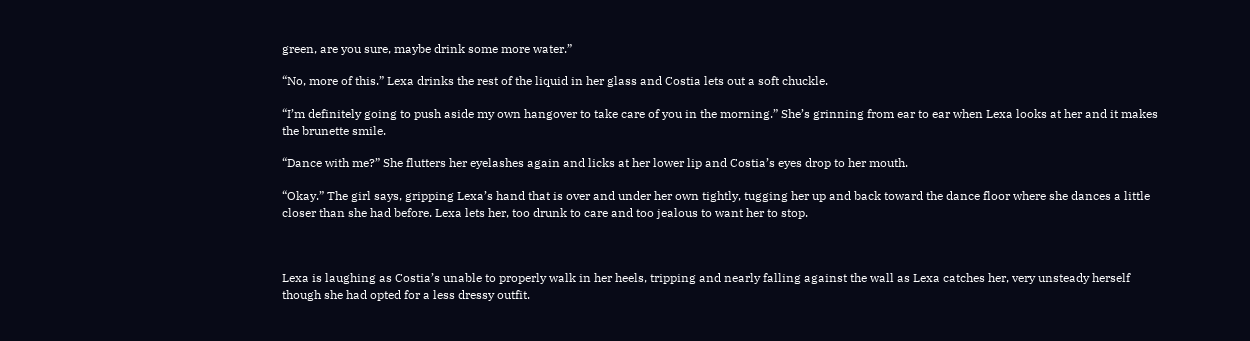green, are you sure, maybe drink some more water.”

“No, more of this.” Lexa drinks the rest of the liquid in her glass and Costia lets out a soft chuckle.

“I’m definitely going to push aside my own hangover to take care of you in the morning.” She’s grinning from ear to ear when Lexa looks at her and it makes the brunette smile.

“Dance with me?” She flutters her eyelashes again and licks at her lower lip and Costia’s eyes drop to her mouth.

“Okay.” The girl says, gripping Lexa’s hand that is over and under her own tightly, tugging her up and back toward the dance floor where she dances a little closer than she had before. Lexa lets her, too drunk to care and too jealous to want her to stop.



Lexa is laughing as Costia’s unable to properly walk in her heels, tripping and nearly falling against the wall as Lexa catches her, very unsteady herself though she had opted for a less dressy outfit.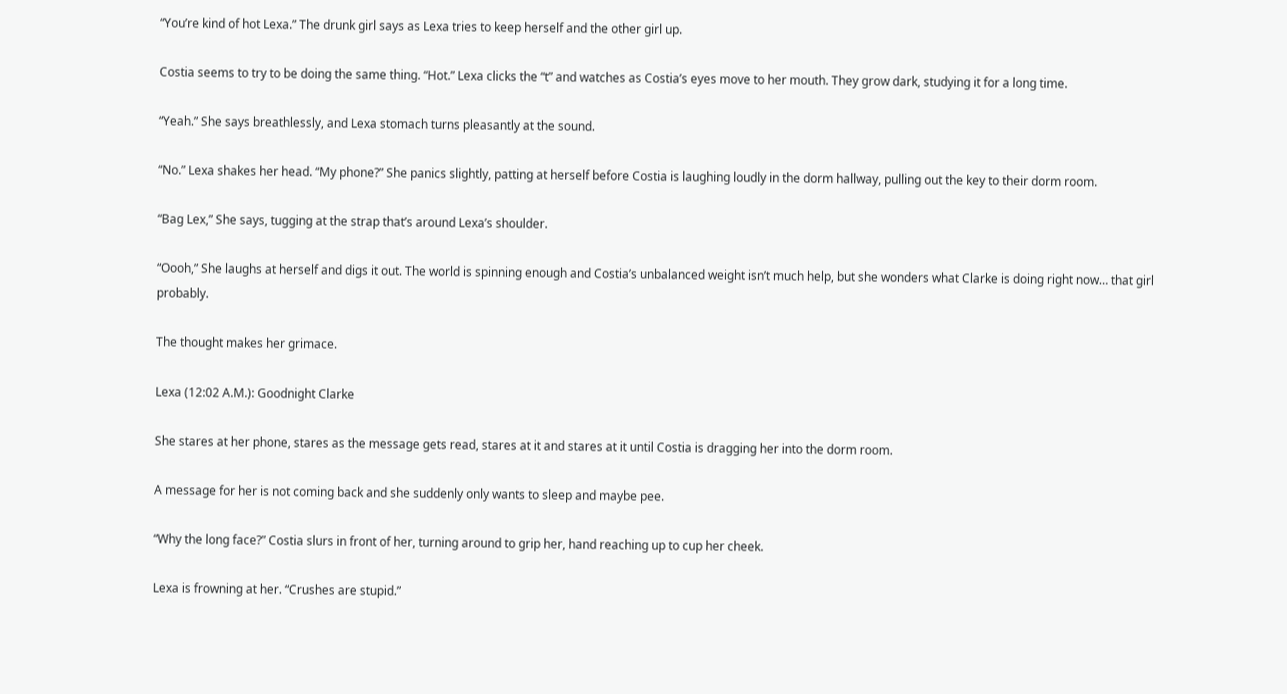“You’re kind of hot Lexa.” The drunk girl says as Lexa tries to keep herself and the other girl up.

Costia seems to try to be doing the same thing. “Hot.” Lexa clicks the “t” and watches as Costia’s eyes move to her mouth. They grow dark, studying it for a long time.

“Yeah.” She says breathlessly, and Lexa stomach turns pleasantly at the sound.

“No.” Lexa shakes her head. “My phone?” She panics slightly, patting at herself before Costia is laughing loudly in the dorm hallway, pulling out the key to their dorm room.

“Bag Lex,” She says, tugging at the strap that’s around Lexa’s shoulder.

“Oooh,” She laughs at herself and digs it out. The world is spinning enough and Costia’s unbalanced weight isn’t much help, but she wonders what Clarke is doing right now… that girl probably.

The thought makes her grimace.

Lexa (12:02 A.M.): Goodnight Clarke

She stares at her phone, stares as the message gets read, stares at it and stares at it until Costia is dragging her into the dorm room.

A message for her is not coming back and she suddenly only wants to sleep and maybe pee.

“Why the long face?” Costia slurs in front of her, turning around to grip her, hand reaching up to cup her cheek.

Lexa is frowning at her. “Crushes are stupid.”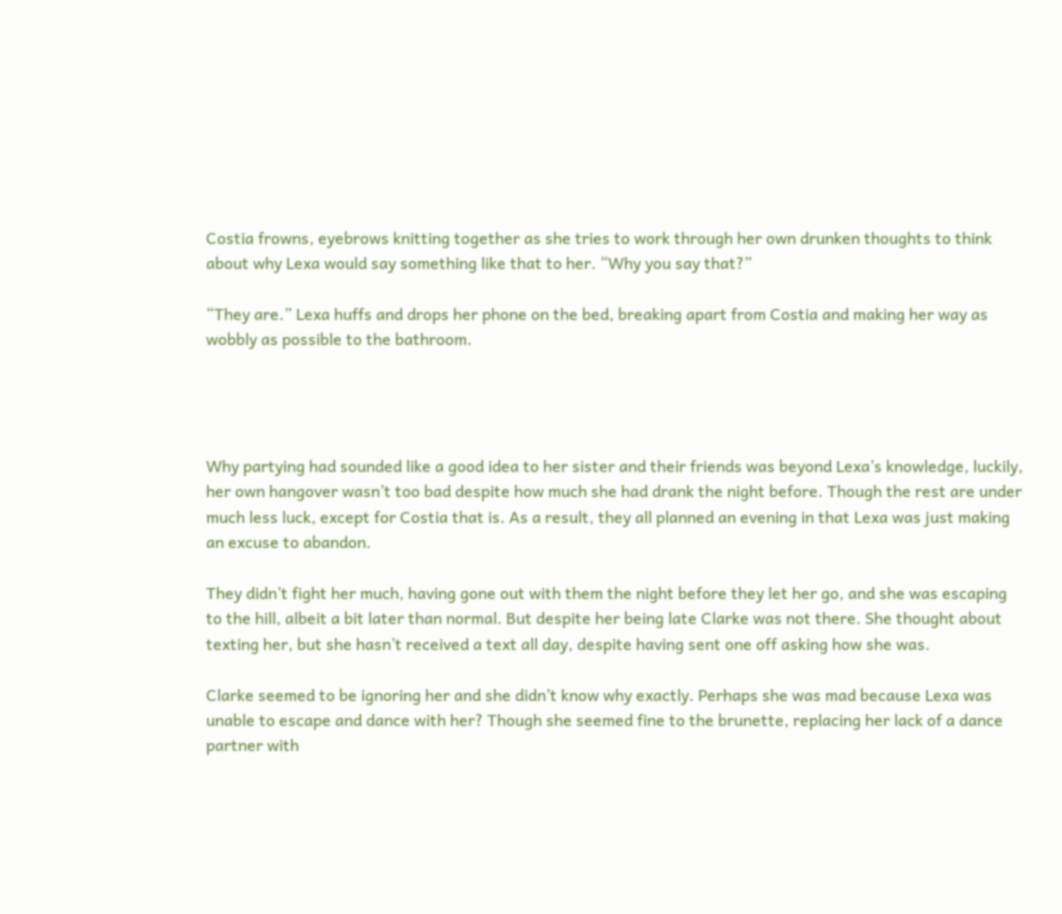Costia frowns, eyebrows knitting together as she tries to work through her own drunken thoughts to think about why Lexa would say something like that to her. “Why you say that?”

“They are.” Lexa huffs and drops her phone on the bed, breaking apart from Costia and making her way as wobbly as possible to the bathroom.




Why partying had sounded like a good idea to her sister and their friends was beyond Lexa’s knowledge, luckily, her own hangover wasn’t too bad despite how much she had drank the night before. Though the rest are under much less luck, except for Costia that is. As a result, they all planned an evening in that Lexa was just making an excuse to abandon.

They didn’t fight her much, having gone out with them the night before they let her go, and she was escaping to the hill, albeit a bit later than normal. But despite her being late Clarke was not there. She thought about texting her, but she hasn’t received a text all day, despite having sent one off asking how she was.

Clarke seemed to be ignoring her and she didn’t know why exactly. Perhaps she was mad because Lexa was unable to escape and dance with her? Though she seemed fine to the brunette, replacing her lack of a dance partner with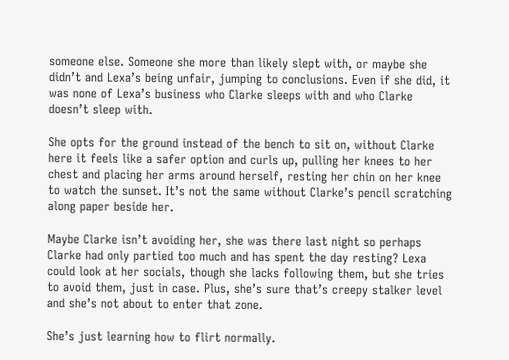someone else. Someone she more than likely slept with, or maybe she didn’t and Lexa’s being unfair, jumping to conclusions. Even if she did, it was none of Lexa’s business who Clarke sleeps with and who Clarke doesn’t sleep with.

She opts for the ground instead of the bench to sit on, without Clarke here it feels like a safer option and curls up, pulling her knees to her chest and placing her arms around herself, resting her chin on her knee to watch the sunset. It’s not the same without Clarke’s pencil scratching along paper beside her.

Maybe Clarke isn’t avoiding her, she was there last night so perhaps Clarke had only partied too much and has spent the day resting? Lexa could look at her socials, though she lacks following them, but she tries to avoid them, just in case. Plus, she’s sure that’s creepy stalker level and she’s not about to enter that zone.

She’s just learning how to flirt normally.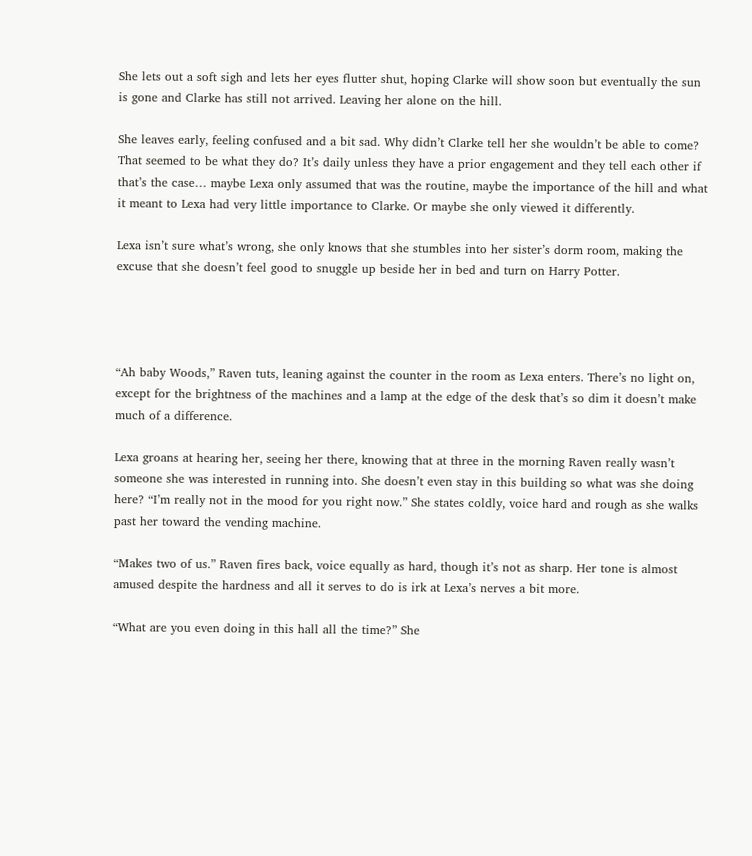She lets out a soft sigh and lets her eyes flutter shut, hoping Clarke will show soon but eventually the sun is gone and Clarke has still not arrived. Leaving her alone on the hill.

She leaves early, feeling confused and a bit sad. Why didn’t Clarke tell her she wouldn’t be able to come? That seemed to be what they do? It’s daily unless they have a prior engagement and they tell each other if that’s the case… maybe Lexa only assumed that was the routine, maybe the importance of the hill and what it meant to Lexa had very little importance to Clarke. Or maybe she only viewed it differently.

Lexa isn’t sure what’s wrong, she only knows that she stumbles into her sister’s dorm room, making the excuse that she doesn’t feel good to snuggle up beside her in bed and turn on Harry Potter.




“Ah baby Woods,” Raven tuts, leaning against the counter in the room as Lexa enters. There’s no light on, except for the brightness of the machines and a lamp at the edge of the desk that’s so dim it doesn’t make much of a difference.

Lexa groans at hearing her, seeing her there, knowing that at three in the morning Raven really wasn’t someone she was interested in running into. She doesn’t even stay in this building so what was she doing here? “I’m really not in the mood for you right now.” She states coldly, voice hard and rough as she walks past her toward the vending machine.

“Makes two of us.” Raven fires back, voice equally as hard, though it’s not as sharp. Her tone is almost amused despite the hardness and all it serves to do is irk at Lexa’s nerves a bit more.

“What are you even doing in this hall all the time?” She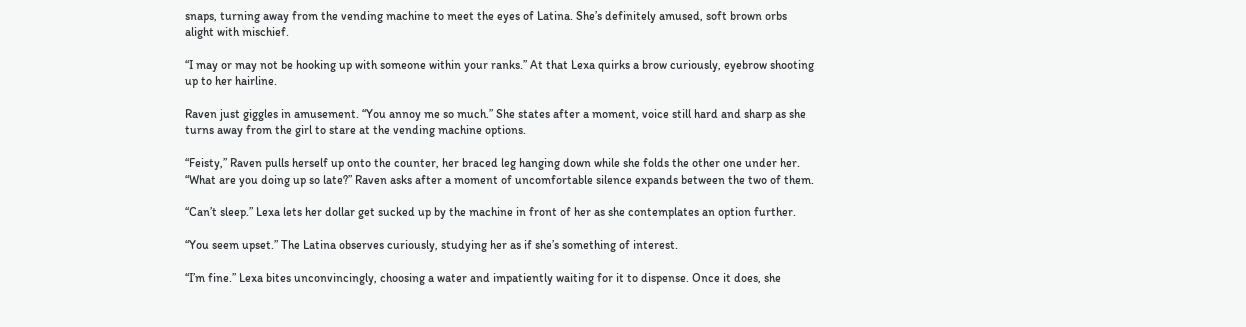snaps, turning away from the vending machine to meet the eyes of Latina. She’s definitely amused, soft brown orbs alight with mischief.

“I may or may not be hooking up with someone within your ranks.” At that Lexa quirks a brow curiously, eyebrow shooting up to her hairline.

Raven just giggles in amusement. “You annoy me so much.” She states after a moment, voice still hard and sharp as she turns away from the girl to stare at the vending machine options.

“Feisty,” Raven pulls herself up onto the counter, her braced leg hanging down while she folds the other one under her. “What are you doing up so late?” Raven asks after a moment of uncomfortable silence expands between the two of them.

“Can’t sleep.” Lexa lets her dollar get sucked up by the machine in front of her as she contemplates an option further.

“You seem upset.” The Latina observes curiously, studying her as if she’s something of interest.

“I’m fine.” Lexa bites unconvincingly, choosing a water and impatiently waiting for it to dispense. Once it does, she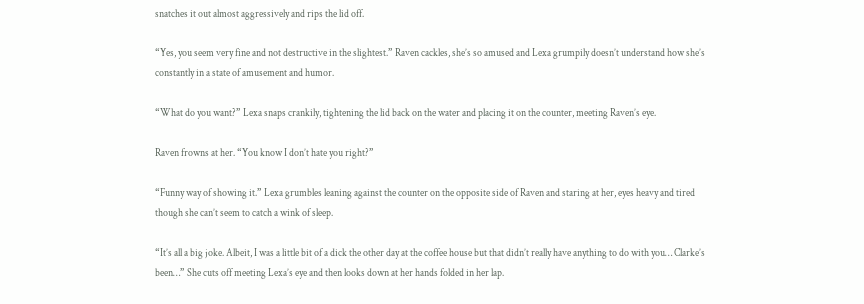snatches it out almost aggressively and rips the lid off.

“Yes, you seem very fine and not destructive in the slightest.” Raven cackles, she’s so amused and Lexa grumpily doesn’t understand how she’s constantly in a state of amusement and humor.

“What do you want?” Lexa snaps crankily, tightening the lid back on the water and placing it on the counter, meeting Raven’s eye.

Raven frowns at her. “You know I don’t hate you right?”

“Funny way of showing it.” Lexa grumbles leaning against the counter on the opposite side of Raven and staring at her, eyes heavy and tired though she can’t seem to catch a wink of sleep.

“It’s all a big joke. Albeit, I was a little bit of a dick the other day at the coffee house but that didn’t really have anything to do with you… Clarke’s been…” She cuts off meeting Lexa’s eye and then looks down at her hands folded in her lap.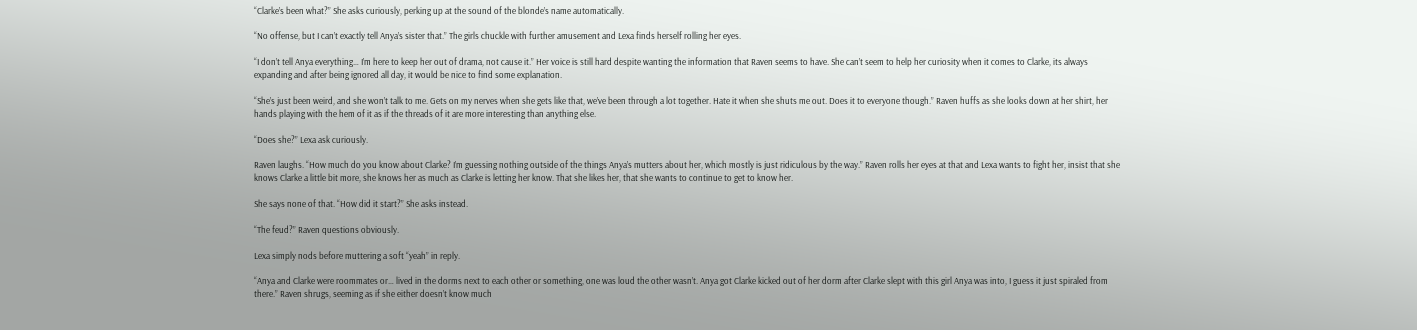“Clarke’s been what?” She asks curiously, perking up at the sound of the blonde’s name automatically.

“No offense, but I can’t exactly tell Anya’s sister that.” The girls chuckle with further amusement and Lexa finds herself rolling her eyes.

“I don’t tell Anya everything… I’m here to keep her out of drama, not cause it.” Her voice is still hard despite wanting the information that Raven seems to have. She can’t seem to help her curiosity when it comes to Clarke, its always expanding and after being ignored all day, it would be nice to find some explanation.

“She’s just been weird, and she won’t talk to me. Gets on my nerves when she gets like that, we’ve been through a lot together. Hate it when she shuts me out. Does it to everyone though.” Raven huffs as she looks down at her shirt, her hands playing with the hem of it as if the threads of it are more interesting than anything else.

“Does she?” Lexa ask curiously.

Raven laughs. “How much do you know about Clarke? I’m guessing nothing outside of the things Anya’s mutters about her, which mostly is just ridiculous by the way.” Raven rolls her eyes at that and Lexa wants to fight her, insist that she knows Clarke a little bit more, she knows her as much as Clarke is letting her know. That she likes her, that she wants to continue to get to know her.

She says none of that. “How did it start?” She asks instead.

“The feud?” Raven questions obviously.

Lexa simply nods before muttering a soft “yeah” in reply.

“Anya and Clarke were roommates or… lived in the dorms next to each other or something, one was loud the other wasn’t. Anya got Clarke kicked out of her dorm after Clarke slept with this girl Anya was into, I guess it just spiraled from there.” Raven shrugs, seeming as if she either doesn’t know much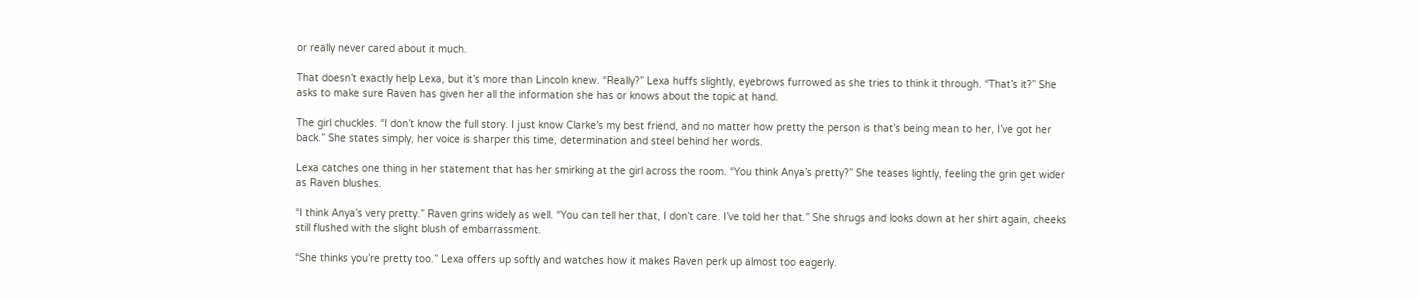or really never cared about it much.

That doesn’t exactly help Lexa, but it’s more than Lincoln knew. “Really?” Lexa huffs slightly, eyebrows furrowed as she tries to think it through. “That’s it?” She asks to make sure Raven has given her all the information she has or knows about the topic at hand.

The girl chuckles. “I don’t know the full story. I just know Clarke’s my best friend, and no matter how pretty the person is that’s being mean to her, I’ve got her back.” She states simply, her voice is sharper this time, determination and steel behind her words.

Lexa catches one thing in her statement that has her smirking at the girl across the room. “You think Anya’s pretty?” She teases lightly, feeling the grin get wider as Raven blushes.

“I think Anya’s very pretty.” Raven grins widely as well. “You can tell her that, I don’t care. I’ve told her that.” She shrugs and looks down at her shirt again, cheeks still flushed with the slight blush of embarrassment.

“She thinks you’re pretty too.” Lexa offers up softly and watches how it makes Raven perk up almost too eagerly.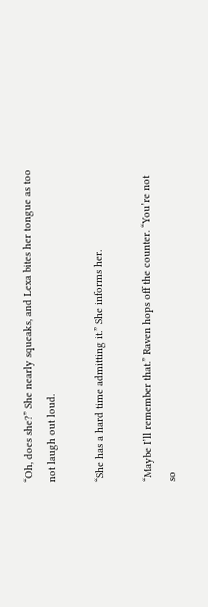“Oh, does she?” She nearly squeaks, and Lexa bites her tongue as too not laugh out loud.

“She has a hard time admitting it.” She informs her.

“Maybe I’ll remember that.” Raven hops off the counter. “You’re not so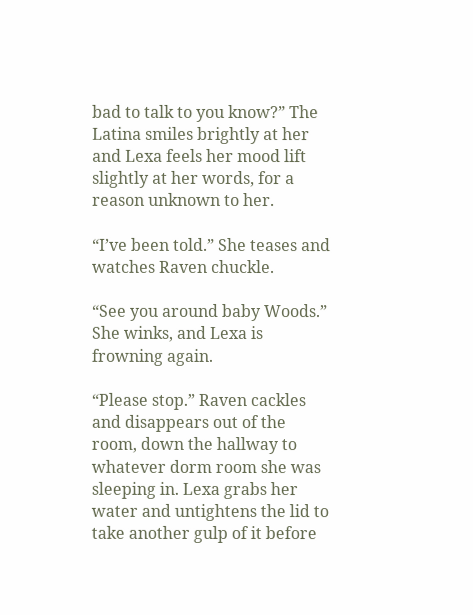bad to talk to you know?” The Latina smiles brightly at her and Lexa feels her mood lift slightly at her words, for a reason unknown to her.

“I’ve been told.” She teases and watches Raven chuckle.

“See you around baby Woods.” She winks, and Lexa is frowning again.

“Please stop.” Raven cackles and disappears out of the room, down the hallway to whatever dorm room she was sleeping in. Lexa grabs her water and untightens the lid to take another gulp of it before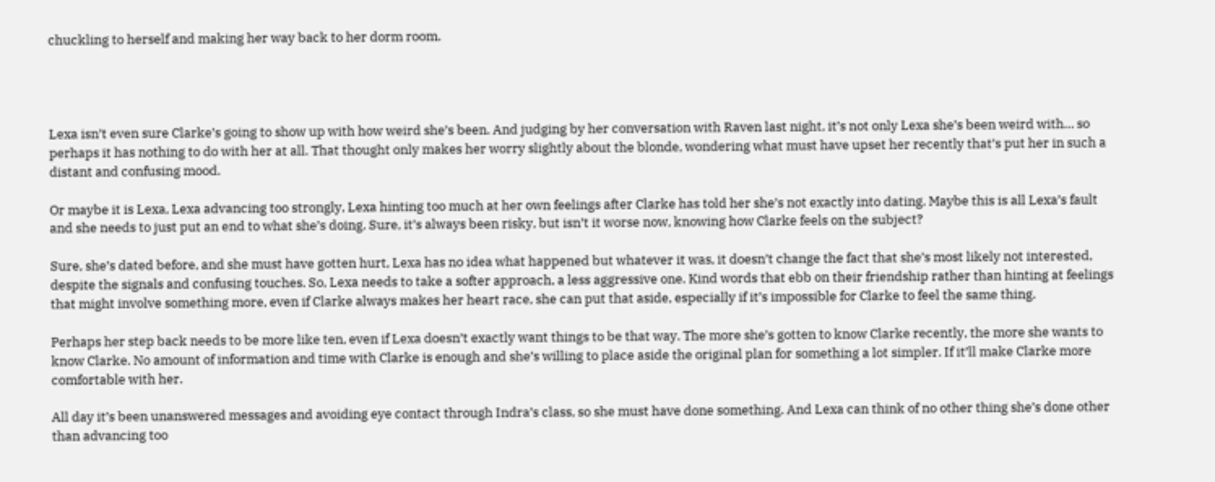chuckling to herself and making her way back to her dorm room.




Lexa isn’t even sure Clarke’s going to show up with how weird she’s been. And judging by her conversation with Raven last night, it’s not only Lexa she’s been weird with… so perhaps it has nothing to do with her at all. That thought only makes her worry slightly about the blonde, wondering what must have upset her recently that’s put her in such a distant and confusing mood.

Or maybe it is Lexa, Lexa advancing too strongly, Lexa hinting too much at her own feelings after Clarke has told her she’s not exactly into dating. Maybe this is all Lexa’s fault and she needs to just put an end to what she’s doing. Sure, it’s always been risky, but isn’t it worse now, knowing how Clarke feels on the subject?

Sure, she’s dated before, and she must have gotten hurt, Lexa has no idea what happened but whatever it was, it doesn’t change the fact that she’s most likely not interested, despite the signals and confusing touches. So, Lexa needs to take a softer approach, a less aggressive one. Kind words that ebb on their friendship rather than hinting at feelings that might involve something more, even if Clarke always makes her heart race, she can put that aside, especially if it’s impossible for Clarke to feel the same thing.

Perhaps her step back needs to be more like ten, even if Lexa doesn’t exactly want things to be that way. The more she’s gotten to know Clarke recently, the more she wants to know Clarke. No amount of information and time with Clarke is enough and she’s willing to place aside the original plan for something a lot simpler. If it’ll make Clarke more comfortable with her.

All day it’s been unanswered messages and avoiding eye contact through Indra’s class, so she must have done something. And Lexa can think of no other thing she’s done other than advancing too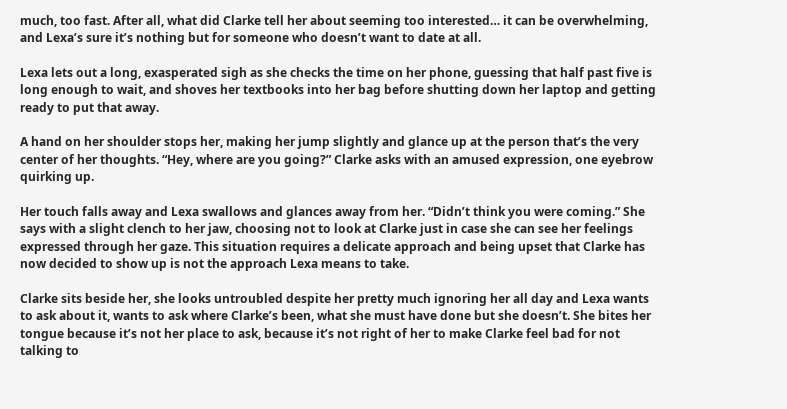much, too fast. After all, what did Clarke tell her about seeming too interested… it can be overwhelming, and Lexa’s sure it’s nothing but for someone who doesn’t want to date at all.

Lexa lets out a long, exasperated sigh as she checks the time on her phone, guessing that half past five is long enough to wait, and shoves her textbooks into her bag before shutting down her laptop and getting ready to put that away.

A hand on her shoulder stops her, making her jump slightly and glance up at the person that’s the very center of her thoughts. “Hey, where are you going?” Clarke asks with an amused expression, one eyebrow quirking up.

Her touch falls away and Lexa swallows and glances away from her. “Didn’t think you were coming.” She says with a slight clench to her jaw, choosing not to look at Clarke just in case she can see her feelings expressed through her gaze. This situation requires a delicate approach and being upset that Clarke has now decided to show up is not the approach Lexa means to take.

Clarke sits beside her, she looks untroubled despite her pretty much ignoring her all day and Lexa wants to ask about it, wants to ask where Clarke’s been, what she must have done but she doesn’t. She bites her tongue because it’s not her place to ask, because it’s not right of her to make Clarke feel bad for not talking to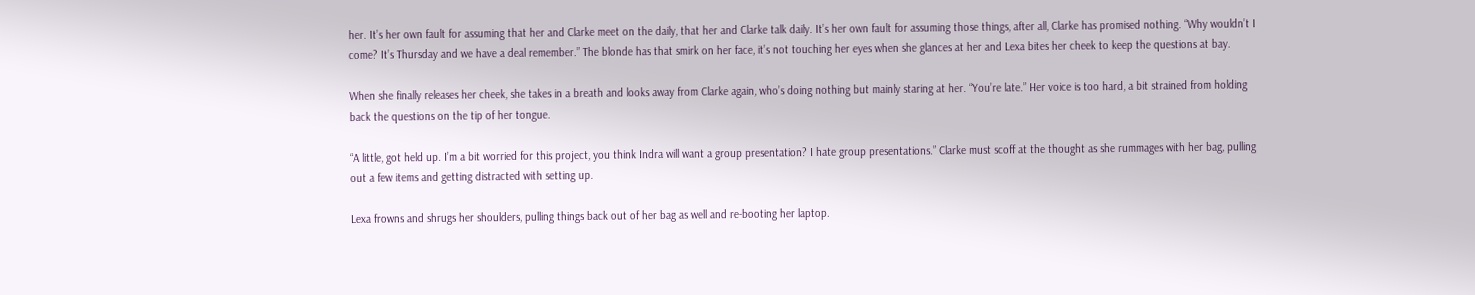her. It’s her own fault for assuming that her and Clarke meet on the daily, that her and Clarke talk daily. It’s her own fault for assuming those things, after all, Clarke has promised nothing. “Why wouldn’t I come? It’s Thursday and we have a deal remember.” The blonde has that smirk on her face, it’s not touching her eyes when she glances at her and Lexa bites her cheek to keep the questions at bay.

When she finally releases her cheek, she takes in a breath and looks away from Clarke again, who’s doing nothing but mainly staring at her. “You’re late.” Her voice is too hard, a bit strained from holding back the questions on the tip of her tongue.

“A little, got held up. I’m a bit worried for this project, you think Indra will want a group presentation? I hate group presentations.” Clarke must scoff at the thought as she rummages with her bag, pulling out a few items and getting distracted with setting up.

Lexa frowns and shrugs her shoulders, pulling things back out of her bag as well and re-booting her laptop.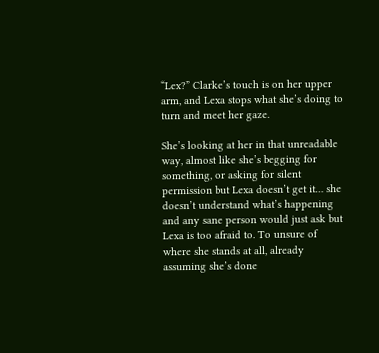“Lex?” Clarke’s touch is on her upper arm, and Lexa stops what she’s doing to turn and meet her gaze.

She’s looking at her in that unreadable way, almost like she’s begging for something, or asking for silent permission but Lexa doesn’t get it… she doesn’t understand what’s happening and any sane person would just ask but Lexa is too afraid to. To unsure of where she stands at all, already assuming she’s done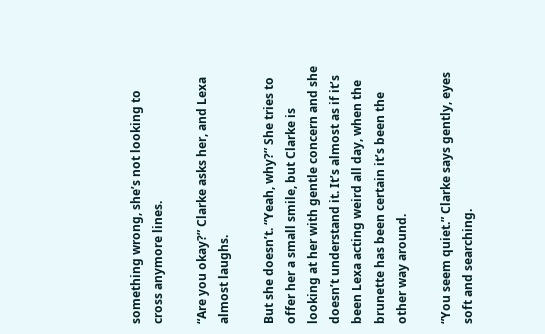something wrong, she’s not looking to cross anymore lines.

“Are you okay?” Clarke asks her, and Lexa almost laughs.

But she doesn’t. “Yeah, why?” She tries to offer her a small smile, but Clarke is looking at her with gentle concern and she doesn’t understand it. It’s almost as if it’s been Lexa acting weird all day, when the brunette has been certain it’s been the other way around.

“You seem quiet.” Clarke says gently, eyes soft and searching.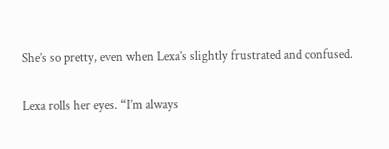She’s so pretty, even when Lexa’s slightly frustrated and confused.

Lexa rolls her eyes. “I’m always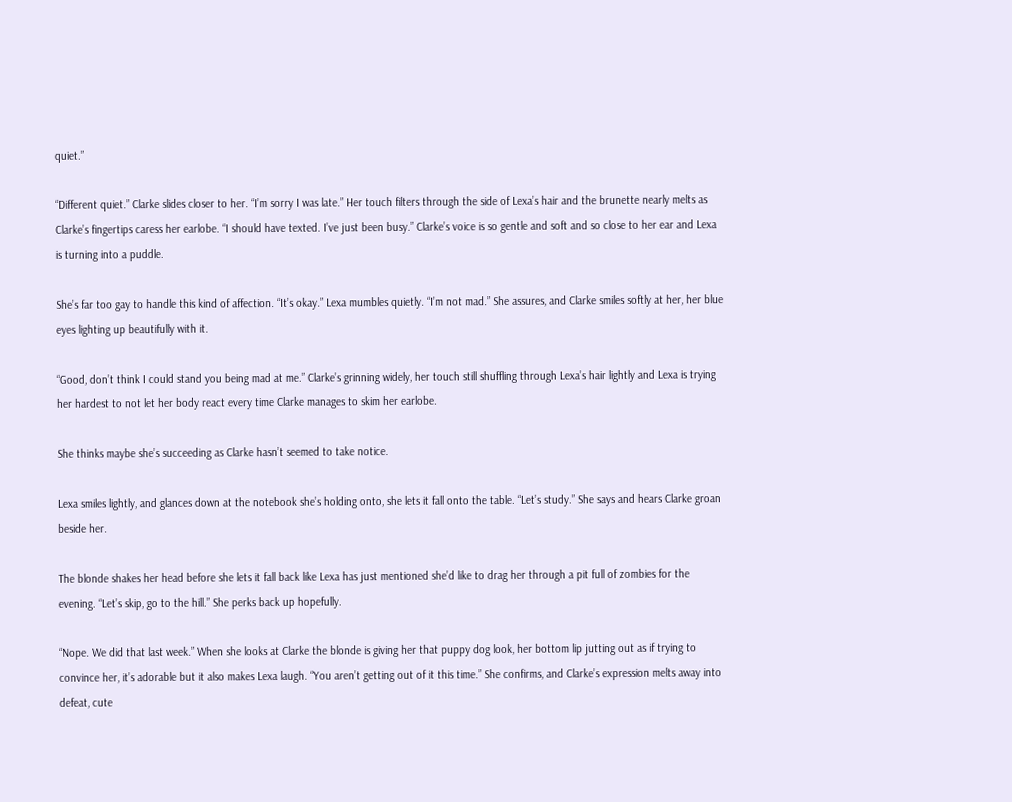quiet.”

“Different quiet.” Clarke slides closer to her. “I’m sorry I was late.” Her touch filters through the side of Lexa’s hair and the brunette nearly melts as Clarke’s fingertips caress her earlobe. “I should have texted. I’ve just been busy.” Clarke’s voice is so gentle and soft and so close to her ear and Lexa is turning into a puddle.

She’s far too gay to handle this kind of affection. “It’s okay.” Lexa mumbles quietly. “I’m not mad.” She assures, and Clarke smiles softly at her, her blue eyes lighting up beautifully with it.

“Good, don’t think I could stand you being mad at me.” Clarke’s grinning widely, her touch still shuffling through Lexa’s hair lightly and Lexa is trying her hardest to not let her body react every time Clarke manages to skim her earlobe.

She thinks maybe she’s succeeding as Clarke hasn’t seemed to take notice.

Lexa smiles lightly, and glances down at the notebook she’s holding onto, she lets it fall onto the table. “Let’s study.” She says and hears Clarke groan beside her.

The blonde shakes her head before she lets it fall back like Lexa has just mentioned she’d like to drag her through a pit full of zombies for the evening. “Let’s skip, go to the hill.” She perks back up hopefully.

“Nope. We did that last week.” When she looks at Clarke the blonde is giving her that puppy dog look, her bottom lip jutting out as if trying to convince her, it’s adorable but it also makes Lexa laugh. “You aren’t getting out of it this time.” She confirms, and Clarke’s expression melts away into defeat, cute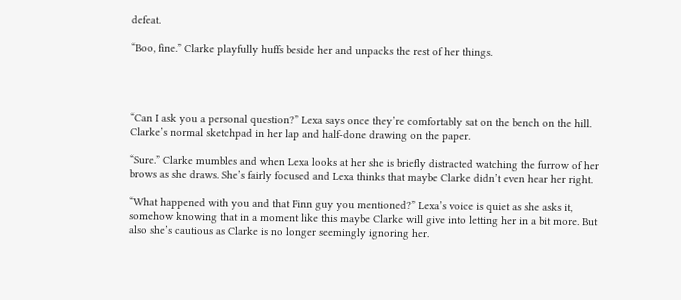defeat.

“Boo, fine.” Clarke playfully huffs beside her and unpacks the rest of her things.




“Can I ask you a personal question?” Lexa says once they’re comfortably sat on the bench on the hill. Clarke’s normal sketchpad in her lap and half-done drawing on the paper.

“Sure.” Clarke mumbles and when Lexa looks at her she is briefly distracted watching the furrow of her brows as she draws. She’s fairly focused and Lexa thinks that maybe Clarke didn’t even hear her right.

“What happened with you and that Finn guy you mentioned?” Lexa’s voice is quiet as she asks it, somehow knowing that in a moment like this maybe Clarke will give into letting her in a bit more. But also she’s cautious as Clarke is no longer seemingly ignoring her.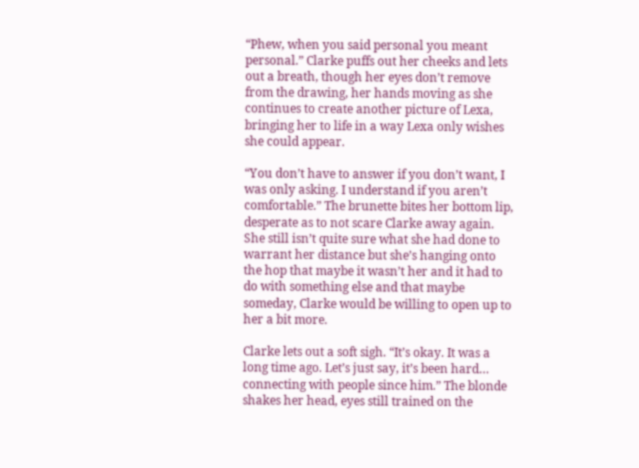“Phew, when you said personal you meant personal.” Clarke puffs out her cheeks and lets out a breath, though her eyes don’t remove from the drawing, her hands moving as she continues to create another picture of Lexa, bringing her to life in a way Lexa only wishes she could appear.

“You don’t have to answer if you don’t want, I was only asking. I understand if you aren’t comfortable.” The brunette bites her bottom lip, desperate as to not scare Clarke away again. She still isn’t quite sure what she had done to warrant her distance but she’s hanging onto the hop that maybe it wasn’t her and it had to do with something else and that maybe someday, Clarke would be willing to open up to her a bit more.

Clarke lets out a soft sigh. “It’s okay. It was a long time ago. Let’s just say, it’s been hard… connecting with people since him.” The blonde shakes her head, eyes still trained on the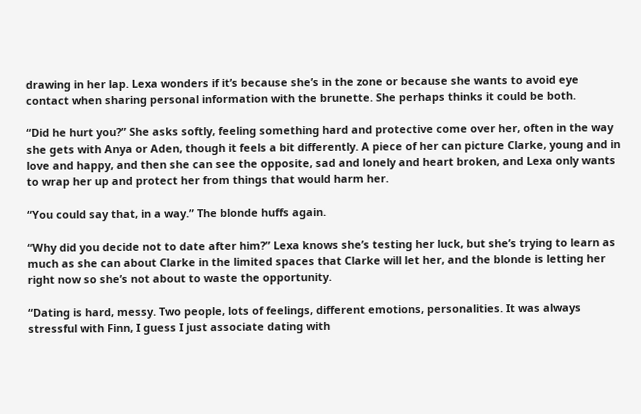drawing in her lap. Lexa wonders if it’s because she’s in the zone or because she wants to avoid eye contact when sharing personal information with the brunette. She perhaps thinks it could be both.

“Did he hurt you?” She asks softly, feeling something hard and protective come over her, often in the way she gets with Anya or Aden, though it feels a bit differently. A piece of her can picture Clarke, young and in love and happy, and then she can see the opposite, sad and lonely and heart broken, and Lexa only wants to wrap her up and protect her from things that would harm her.

“You could say that, in a way.” The blonde huffs again.

“Why did you decide not to date after him?” Lexa knows she’s testing her luck, but she’s trying to learn as much as she can about Clarke in the limited spaces that Clarke will let her, and the blonde is letting her right now so she’s not about to waste the opportunity.

“Dating is hard, messy. Two people, lots of feelings, different emotions, personalities. It was always stressful with Finn, I guess I just associate dating with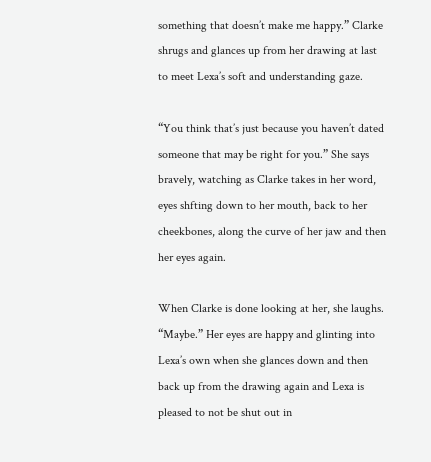something that doesn’t make me happy.” Clarke shrugs and glances up from her drawing at last to meet Lexa’s soft and understanding gaze.

“You think that’s just because you haven’t dated someone that may be right for you.” She says bravely, watching as Clarke takes in her word, eyes shfting down to her mouth, back to her cheekbones, along the curve of her jaw and then her eyes again.

When Clarke is done looking at her, she laughs. “Maybe.” Her eyes are happy and glinting into Lexa’s own when she glances down and then back up from the drawing again and Lexa is pleased to not be shut out in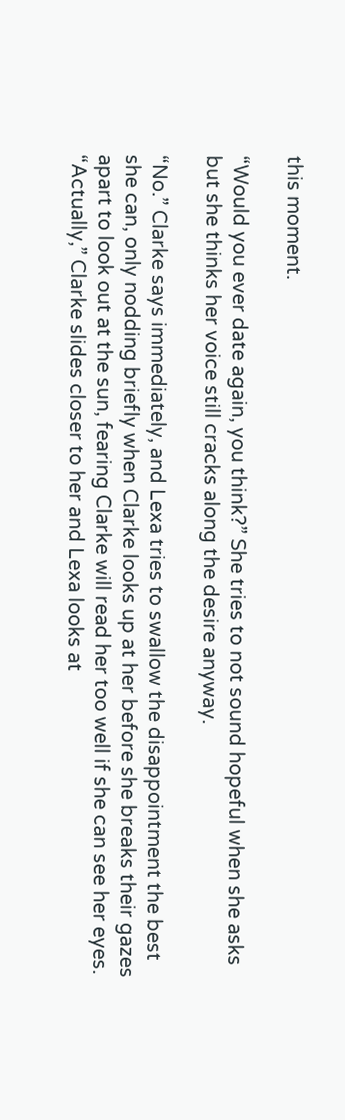this moment.

“Would you ever date again, you think?” She tries to not sound hopeful when she asks but she thinks her voice still cracks along the desire anyway.

“No.” Clarke says immediately, and Lexa tries to swallow the disappointment the best she can, only nodding briefly when Clarke looks up at her before she breaks their gazes apart to look out at the sun, fearing Clarke will read her too well if she can see her eyes. “Actually,” Clarke slides closer to her and Lexa looks at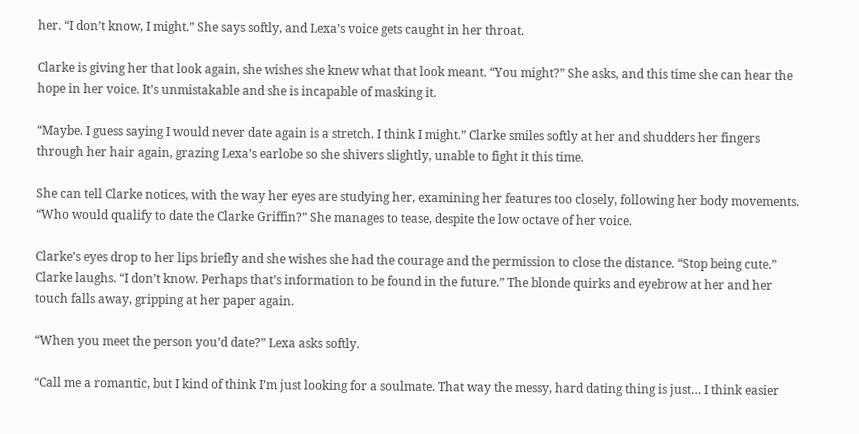her. “I don’t know, I might.” She says softly, and Lexa’s voice gets caught in her throat.

Clarke is giving her that look again, she wishes she knew what that look meant. “You might?” She asks, and this time she can hear the hope in her voice. It’s unmistakable and she is incapable of masking it.

“Maybe. I guess saying I would never date again is a stretch. I think I might.” Clarke smiles softly at her and shudders her fingers through her hair again, grazing Lexa’s earlobe so she shivers slightly, unable to fight it this time.

She can tell Clarke notices, with the way her eyes are studying her, examining her features too closely, following her body movements. “Who would qualify to date the Clarke Griffin?” She manages to tease, despite the low octave of her voice.

Clarke’s eyes drop to her lips briefly and she wishes she had the courage and the permission to close the distance. “Stop being cute.” Clarke laughs. “I don’t know. Perhaps that’s information to be found in the future.” The blonde quirks and eyebrow at her and her touch falls away, gripping at her paper again.

“When you meet the person you’d date?” Lexa asks softly.

“Call me a romantic, but I kind of think I’m just looking for a soulmate. That way the messy, hard dating thing is just… I think easier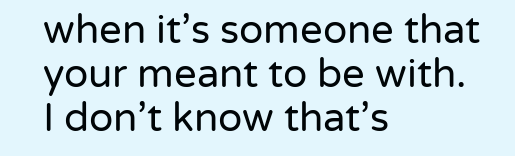when it’s someone that your meant to be with. I don’t know that’s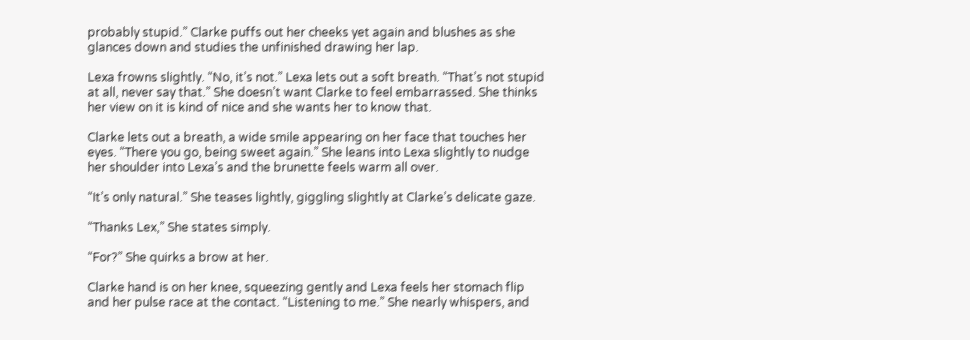probably stupid.” Clarke puffs out her cheeks yet again and blushes as she glances down and studies the unfinished drawing her lap.

Lexa frowns slightly. “No, it’s not.” Lexa lets out a soft breath. “That’s not stupid at all, never say that.” She doesn’t want Clarke to feel embarrassed. She thinks her view on it is kind of nice and she wants her to know that.

Clarke lets out a breath, a wide smile appearing on her face that touches her eyes. “There you go, being sweet again.” She leans into Lexa slightly to nudge her shoulder into Lexa’s and the brunette feels warm all over.

“It’s only natural.” She teases lightly, giggling slightly at Clarke’s delicate gaze.

“Thanks Lex,” She states simply.

“For?” She quirks a brow at her.

Clarke hand is on her knee, squeezing gently and Lexa feels her stomach flip and her pulse race at the contact. “Listening to me.” She nearly whispers, and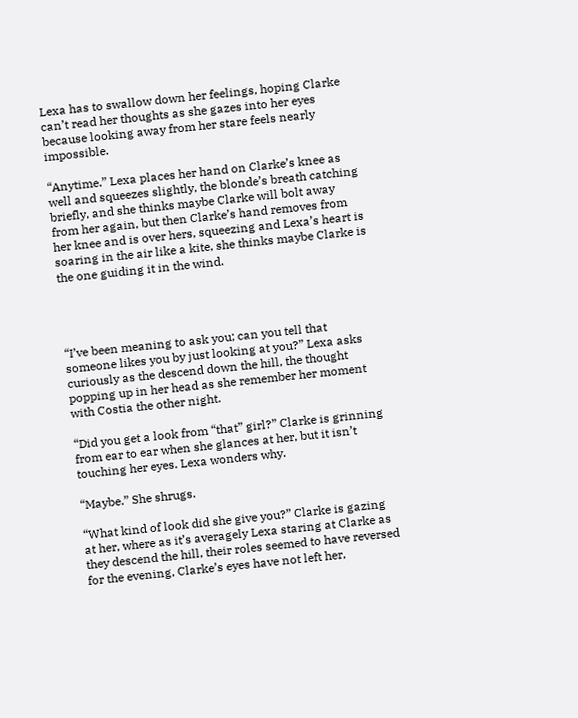Lexa has to swallow down her feelings, hoping Clarke can’t read her thoughts as she gazes into her eyes because looking away from her stare feels nearly impossible.

“Anytime.” Lexa places her hand on Clarke’s knee as well and squeezes slightly, the blonde’s breath catching briefly, and she thinks maybe Clarke will bolt away from her again, but then Clarke’s hand removes from her knee and is over hers, squeezing and Lexa’s heart is soaring in the air like a kite, she thinks maybe Clarke is the one guiding it in the wind.




“I’ve been meaning to ask you; can you tell that someone likes you by just looking at you?” Lexa asks curiously as the descend down the hill, the thought popping up in her head as she remember her moment with Costia the other night.

“Did you get a look from “that” girl?” Clarke is grinning from ear to ear when she glances at her, but it isn’t touching her eyes. Lexa wonders why.

“Maybe.” She shrugs.

“What kind of look did she give you?” Clarke is gazing at her, where as it’s averagely Lexa staring at Clarke as they descend the hill, their roles seemed to have reversed for the evening, Clarke’s eyes have not left her,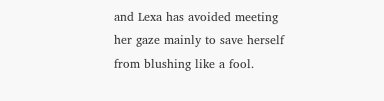and Lexa has avoided meeting her gaze mainly to save herself from blushing like a fool.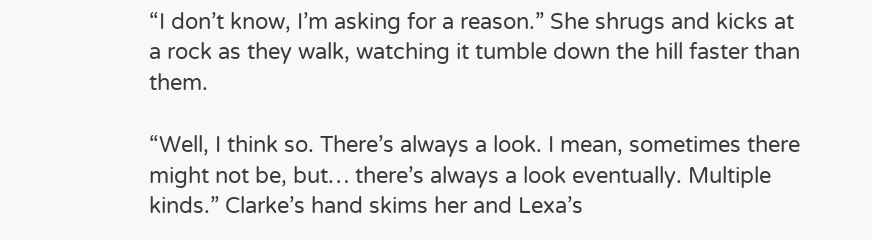“I don’t know, I’m asking for a reason.” She shrugs and kicks at a rock as they walk, watching it tumble down the hill faster than them.

“Well, I think so. There’s always a look. I mean, sometimes there might not be, but… there’s always a look eventually. Multiple kinds.” Clarke’s hand skims her and Lexa’s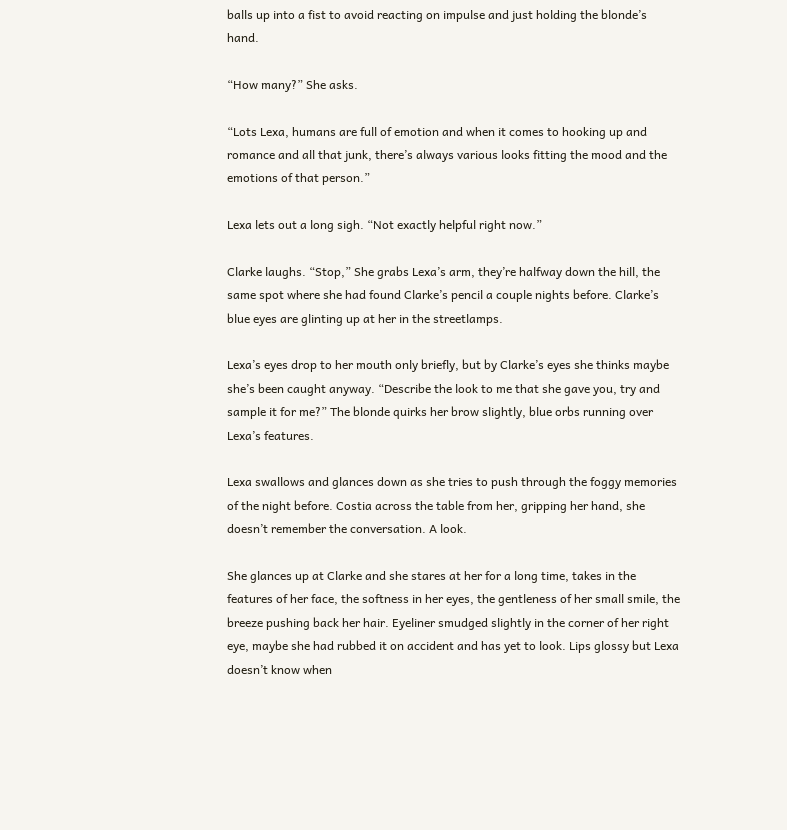balls up into a fist to avoid reacting on impulse and just holding the blonde’s hand.

“How many?” She asks.

“Lots Lexa, humans are full of emotion and when it comes to hooking up and romance and all that junk, there’s always various looks fitting the mood and the emotions of that person.”

Lexa lets out a long sigh. “Not exactly helpful right now.”

Clarke laughs. “Stop,” She grabs Lexa’s arm, they’re halfway down the hill, the same spot where she had found Clarke’s pencil a couple nights before. Clarke’s blue eyes are glinting up at her in the streetlamps.

Lexa’s eyes drop to her mouth only briefly, but by Clarke’s eyes she thinks maybe she’s been caught anyway. “Describe the look to me that she gave you, try and sample it for me?” The blonde quirks her brow slightly, blue orbs running over Lexa’s features.

Lexa swallows and glances down as she tries to push through the foggy memories of the night before. Costia across the table from her, gripping her hand, she doesn’t remember the conversation. A look.

She glances up at Clarke and she stares at her for a long time, takes in the features of her face, the softness in her eyes, the gentleness of her small smile, the breeze pushing back her hair. Eyeliner smudged slightly in the corner of her right eye, maybe she had rubbed it on accident and has yet to look. Lips glossy but Lexa doesn’t know when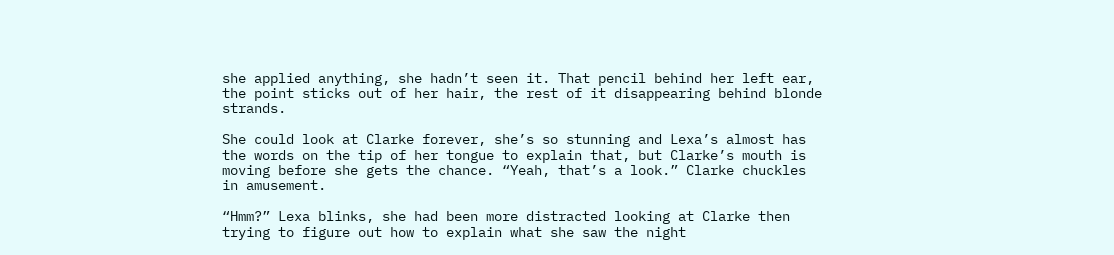she applied anything, she hadn’t seen it. That pencil behind her left ear, the point sticks out of her hair, the rest of it disappearing behind blonde strands.

She could look at Clarke forever, she’s so stunning and Lexa’s almost has the words on the tip of her tongue to explain that, but Clarke’s mouth is moving before she gets the chance. “Yeah, that’s a look.” Clarke chuckles in amusement.

“Hmm?” Lexa blinks, she had been more distracted looking at Clarke then trying to figure out how to explain what she saw the night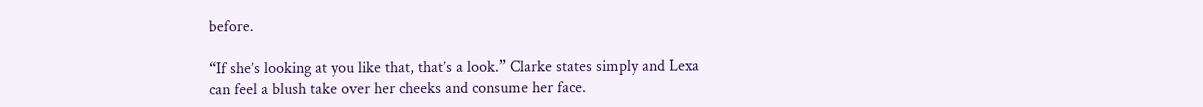before.

“If she’s looking at you like that, that’s a look.” Clarke states simply and Lexa can feel a blush take over her cheeks and consume her face.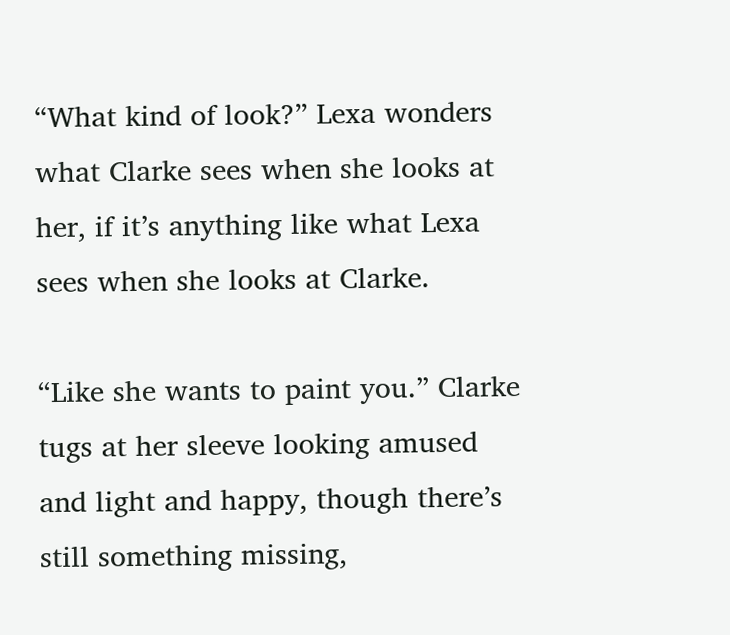“What kind of look?” Lexa wonders what Clarke sees when she looks at her, if it’s anything like what Lexa sees when she looks at Clarke.

“Like she wants to paint you.” Clarke tugs at her sleeve looking amused and light and happy, though there’s still something missing,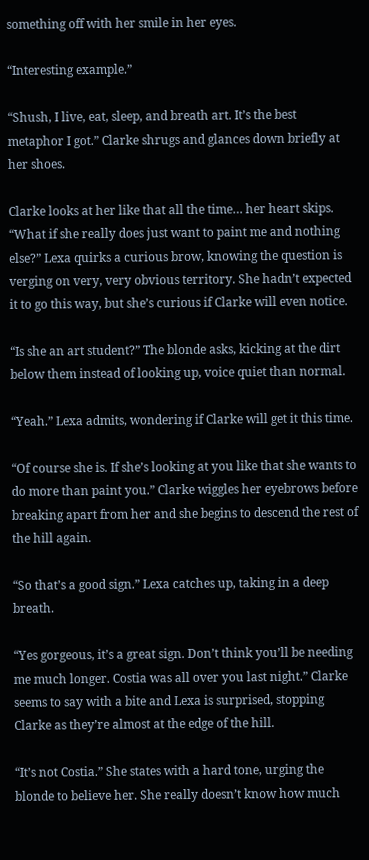something off with her smile in her eyes.

“Interesting example.”

“Shush, I live, eat, sleep, and breath art. It’s the best metaphor I got.” Clarke shrugs and glances down briefly at her shoes.

Clarke looks at her like that all the time… her heart skips. “What if she really does just want to paint me and nothing else?” Lexa quirks a curious brow, knowing the question is verging on very, very obvious territory. She hadn’t expected it to go this way, but she’s curious if Clarke will even notice.

“Is she an art student?” The blonde asks, kicking at the dirt below them instead of looking up, voice quiet than normal.

“Yeah.” Lexa admits, wondering if Clarke will get it this time.

“Of course she is. If she’s looking at you like that she wants to do more than paint you.” Clarke wiggles her eyebrows before breaking apart from her and she begins to descend the rest of the hill again.

“So that’s a good sign.” Lexa catches up, taking in a deep breath.

“Yes gorgeous, it’s a great sign. Don’t think you’ll be needing me much longer. Costia was all over you last night.” Clarke seems to say with a bite and Lexa is surprised, stopping Clarke as they’re almost at the edge of the hill.

“It’s not Costia.” She states with a hard tone, urging the blonde to believe her. She really doesn’t know how much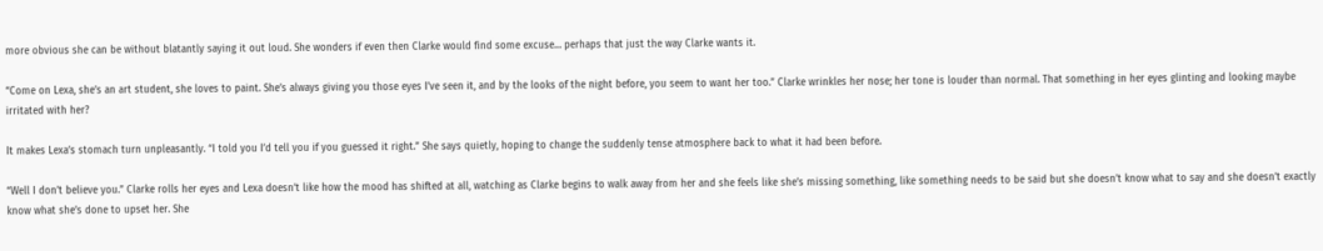more obvious she can be without blatantly saying it out loud. She wonders if even then Clarke would find some excuse… perhaps that just the way Clarke wants it.

“Come on Lexa, she’s an art student, she loves to paint. She’s always giving you those eyes I’ve seen it, and by the looks of the night before, you seem to want her too.” Clarke wrinkles her nose; her tone is louder than normal. That something in her eyes glinting and looking maybe irritated with her?

It makes Lexa’s stomach turn unpleasantly. “I told you I’d tell you if you guessed it right.” She says quietly, hoping to change the suddenly tense atmosphere back to what it had been before.

“Well I don’t believe you.” Clarke rolls her eyes and Lexa doesn’t like how the mood has shifted at all, watching as Clarke begins to walk away from her and she feels like she’s missing something, like something needs to be said but she doesn’t know what to say and she doesn’t exactly know what she’s done to upset her. She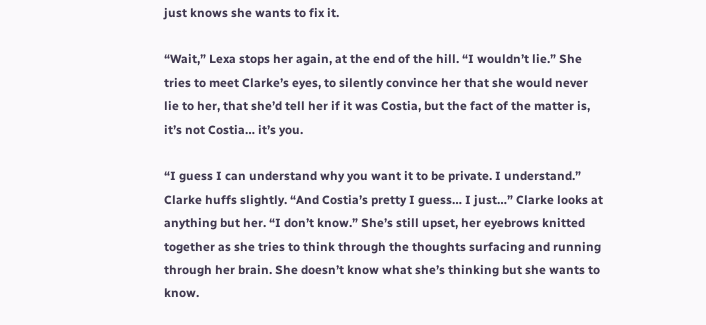just knows she wants to fix it.

“Wait,” Lexa stops her again, at the end of the hill. “I wouldn’t lie.” She tries to meet Clarke’s eyes, to silently convince her that she would never lie to her, that she’d tell her if it was Costia, but the fact of the matter is, it’s not Costia… it’s you.

“I guess I can understand why you want it to be private. I understand.” Clarke huffs slightly. “And Costia’s pretty I guess… I just…” Clarke looks at anything but her. “I don’t know.” She’s still upset, her eyebrows knitted together as she tries to think through the thoughts surfacing and running through her brain. She doesn’t know what she’s thinking but she wants to know.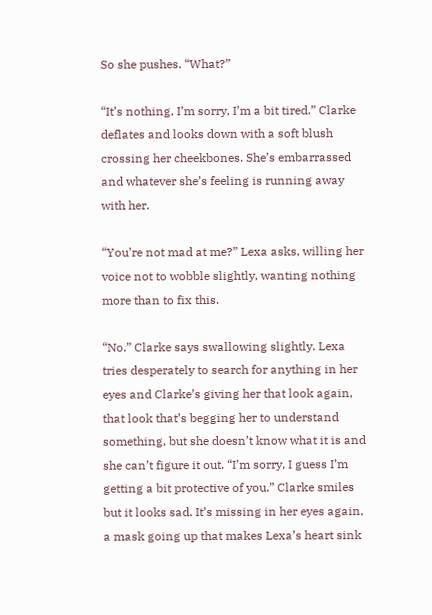So she pushes. “What?”

“It’s nothing, I’m sorry, I’m a bit tired.” Clarke deflates and looks down with a soft blush crossing her cheekbones. She’s embarrassed and whatever she’s feeling is running away with her.

“You’re not mad at me?” Lexa asks, willing her voice not to wobble slightly, wanting nothing more than to fix this.

“No.” Clarke says swallowing slightly. Lexa tries desperately to search for anything in her eyes and Clarke’s giving her that look again, that look that’s begging her to understand something, but she doesn’t know what it is and she can’t figure it out. “I’m sorry, I guess I’m getting a bit protective of you.” Clarke smiles but it looks sad. It’s missing in her eyes again, a mask going up that makes Lexa’s heart sink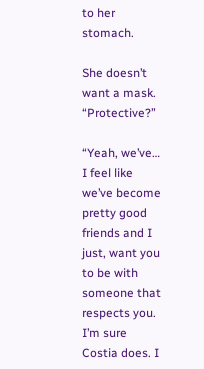to her stomach.

She doesn’t want a mask. “Protective?”

“Yeah, we’ve… I feel like we’ve become pretty good friends and I just, want you to be with someone that respects you. I’m sure Costia does. I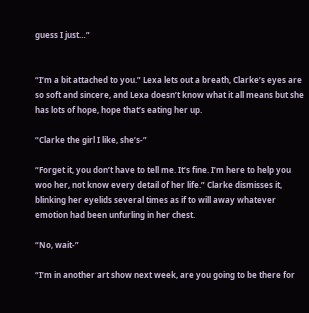guess I just…”


“I’m a bit attached to you.” Lexa lets out a breath, Clarke’s eyes are so soft and sincere, and Lexa doesn’t know what it all means but she has lots of hope, hope that’s eating her up.

“Clarke the girl I like, she’s-”

“Forget it, you don’t have to tell me. It’s fine. I’m here to help you woo her, not know every detail of her life.” Clarke dismisses it, blinking her eyelids several times as if to will away whatever emotion had been unfurling in her chest.

“No, wait-”

“I’m in another art show next week, are you going to be there for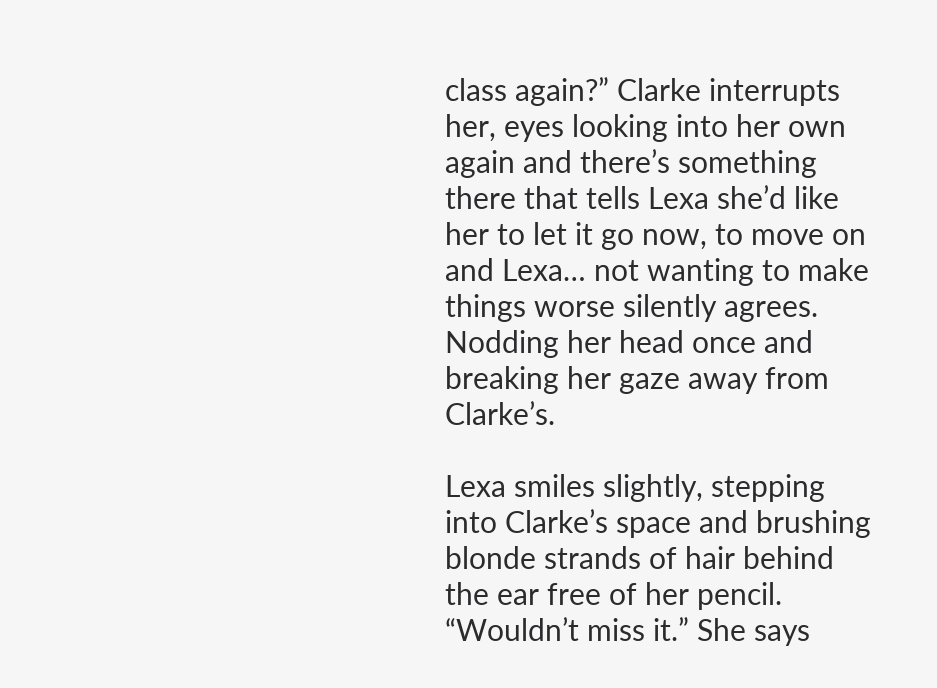class again?” Clarke interrupts her, eyes looking into her own again and there’s something there that tells Lexa she’d like her to let it go now, to move on and Lexa… not wanting to make things worse silently agrees. Nodding her head once and breaking her gaze away from Clarke’s.

Lexa smiles slightly, stepping into Clarke’s space and brushing blonde strands of hair behind the ear free of her pencil. “Wouldn’t miss it.” She says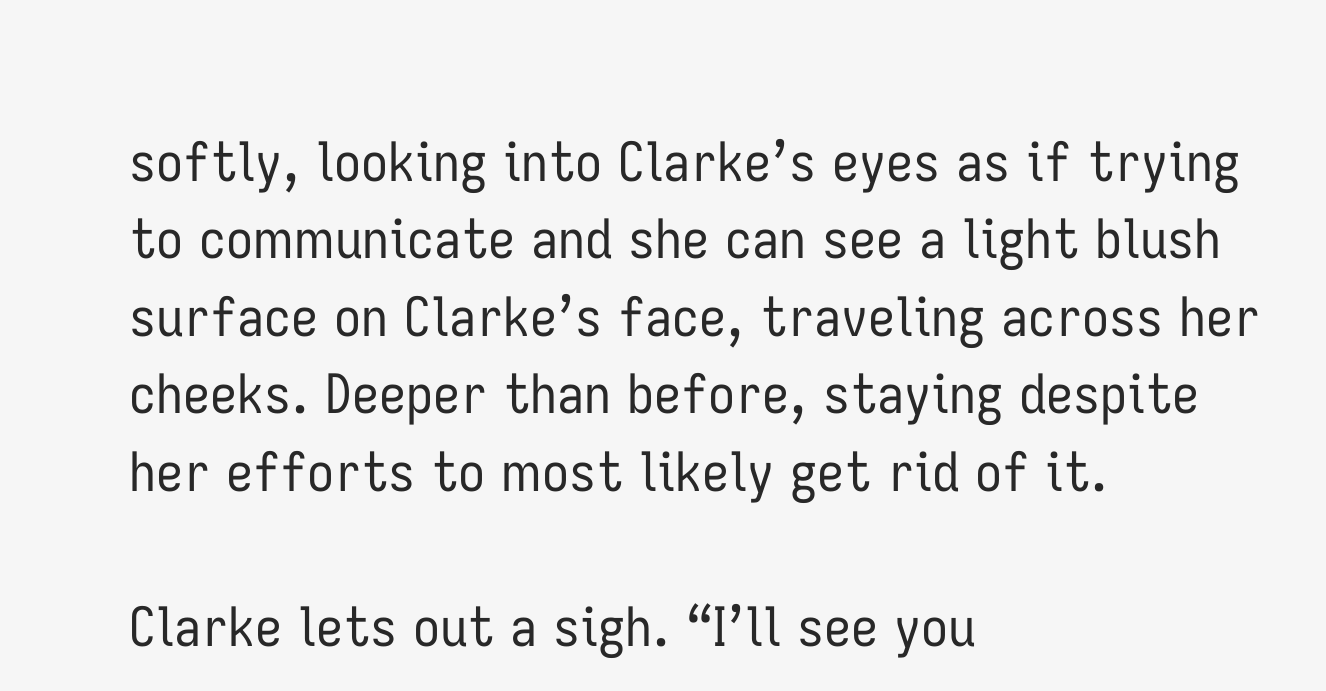softly, looking into Clarke’s eyes as if trying to communicate and she can see a light blush surface on Clarke’s face, traveling across her cheeks. Deeper than before, staying despite her efforts to most likely get rid of it.

Clarke lets out a sigh. “I’ll see you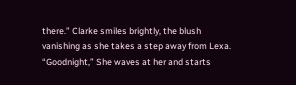there.” Clarke smiles brightly, the blush vanishing as she takes a step away from Lexa. “Goodnight,” She waves at her and starts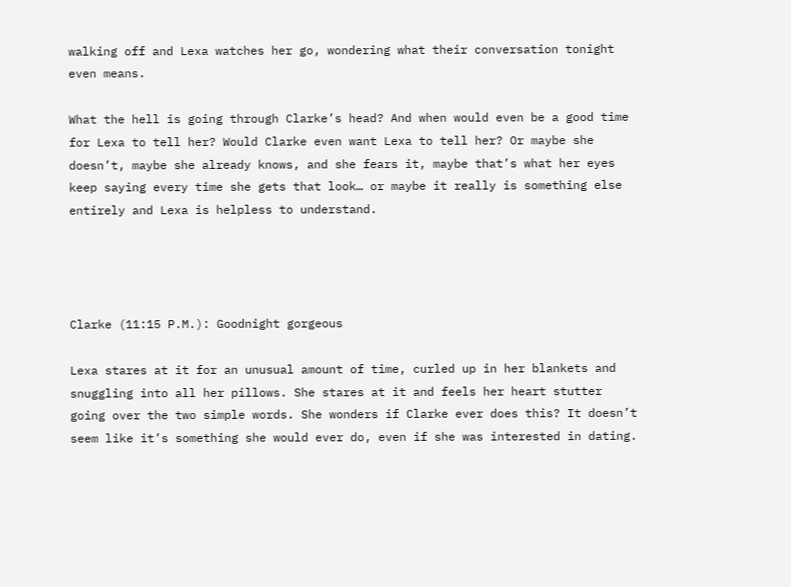walking off and Lexa watches her go, wondering what their conversation tonight even means.

What the hell is going through Clarke’s head? And when would even be a good time for Lexa to tell her? Would Clarke even want Lexa to tell her? Or maybe she doesn’t, maybe she already knows, and she fears it, maybe that’s what her eyes keep saying every time she gets that look… or maybe it really is something else entirely and Lexa is helpless to understand.




Clarke (11:15 P.M.): Goodnight gorgeous

Lexa stares at it for an unusual amount of time, curled up in her blankets and snuggling into all her pillows. She stares at it and feels her heart stutter going over the two simple words. She wonders if Clarke ever does this? It doesn’t seem like it’s something she would ever do, even if she was interested in dating.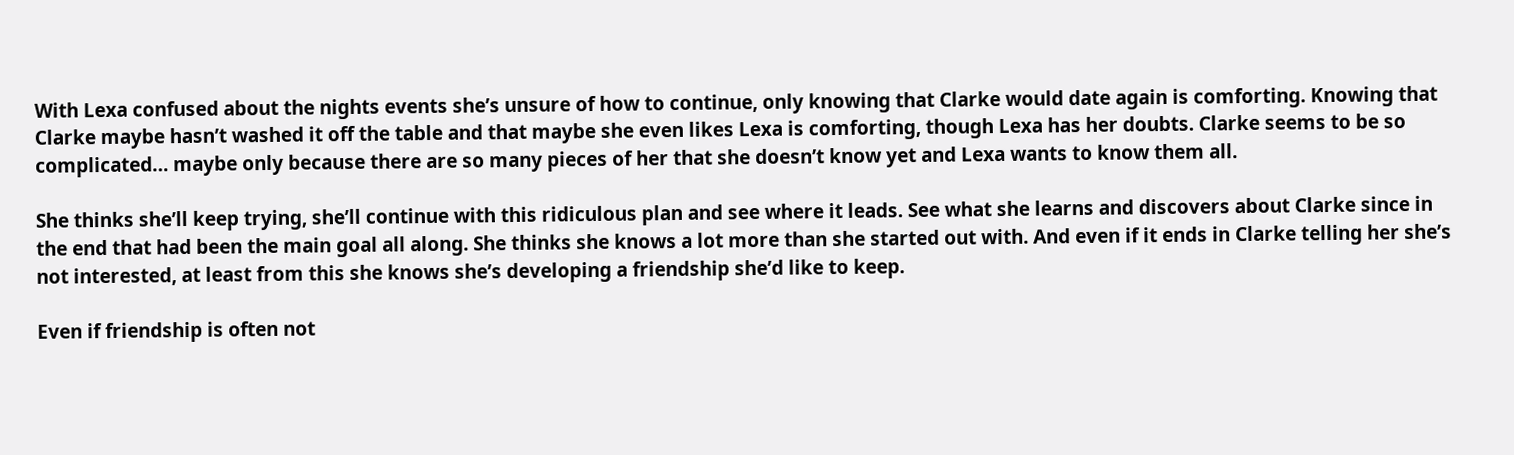With Lexa confused about the nights events she’s unsure of how to continue, only knowing that Clarke would date again is comforting. Knowing that Clarke maybe hasn’t washed it off the table and that maybe she even likes Lexa is comforting, though Lexa has her doubts. Clarke seems to be so complicated… maybe only because there are so many pieces of her that she doesn’t know yet and Lexa wants to know them all.

She thinks she’ll keep trying, she’ll continue with this ridiculous plan and see where it leads. See what she learns and discovers about Clarke since in the end that had been the main goal all along. She thinks she knows a lot more than she started out with. And even if it ends in Clarke telling her she’s not interested, at least from this she knows she’s developing a friendship she’d like to keep.

Even if friendship is often not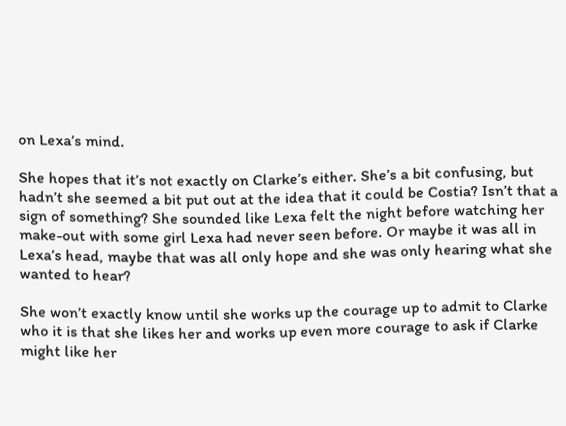on Lexa’s mind.

She hopes that it’s not exactly on Clarke’s either. She’s a bit confusing, but hadn’t she seemed a bit put out at the idea that it could be Costia? Isn’t that a sign of something? She sounded like Lexa felt the night before watching her make-out with some girl Lexa had never seen before. Or maybe it was all in Lexa’s head, maybe that was all only hope and she was only hearing what she wanted to hear?

She won’t exactly know until she works up the courage up to admit to Clarke who it is that she likes her and works up even more courage to ask if Clarke might like her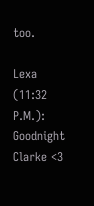too.

Lexa (11:32 P.M.): Goodnight Clarke <3